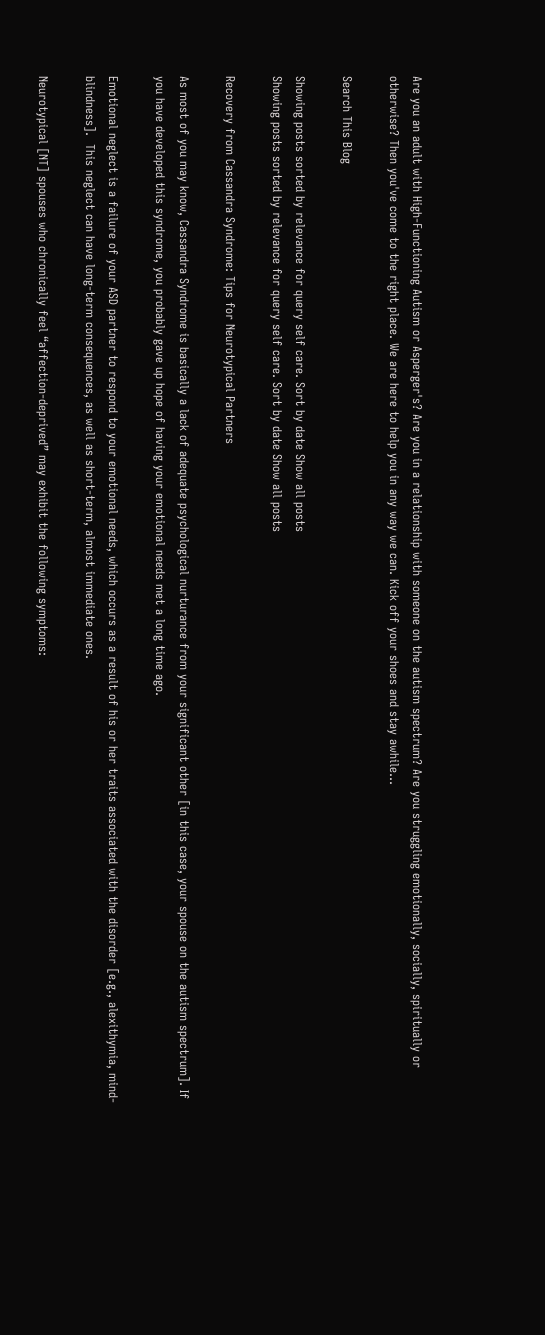Are you an adult with High-Functioning Autism or Asperger's? Are you in a relationship with someone on the autism spectrum? Are you struggling emotionally, socially, spiritually or otherwise? Then you've come to the right place. We are here to help you in any way we can. Kick off your shoes and stay awhile...

Search This Blog

Showing posts sorted by relevance for query self care. Sort by date Show all posts
Showing posts sorted by relevance for query self care. Sort by date Show all posts

Recovery from Cassandra Syndrome: Tips for Neurotypical Partners

As most of you may know, Cassandra Syndrome is basically a lack of adequate psychological nurturance from your significant other [in this case, your spouse on the autism spectrum]. If you have developed this syndrome, you probably gave up hope of having your emotional needs met a long time ago.

Emotional neglect is a failure of your ASD partner to respond to your emotional needs, which occurs as a result of his or her traits associated with the disorder [e.g., alexithymia, mind-blindness].  This neglect can have long-term consequences, as well as short-term, almost immediate ones.

Neurotypical [NT] spouses who chronically feel “affection-deprived” may exhibit the following symptoms: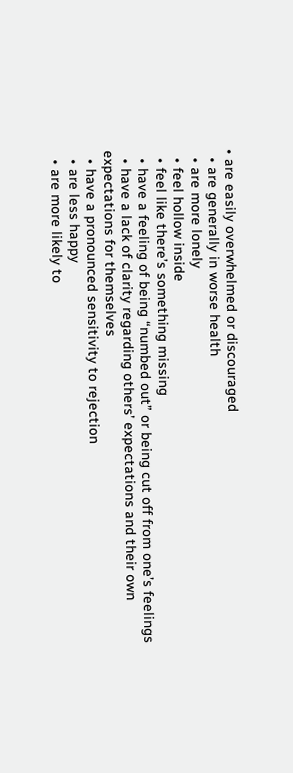• are easily overwhelmed or discouraged
  • are generally in worse health
  • are more lonely
  • feel hollow inside
  • feel like there’s something missing
  • have a feeling of being “numbed out” or being cut off from one’s feelings
  • have a lack of clarity regarding others’ expectations and their own expectations for themselves
  • have a pronounced sensitivity to rejection
  • are less happy
  • are more likely to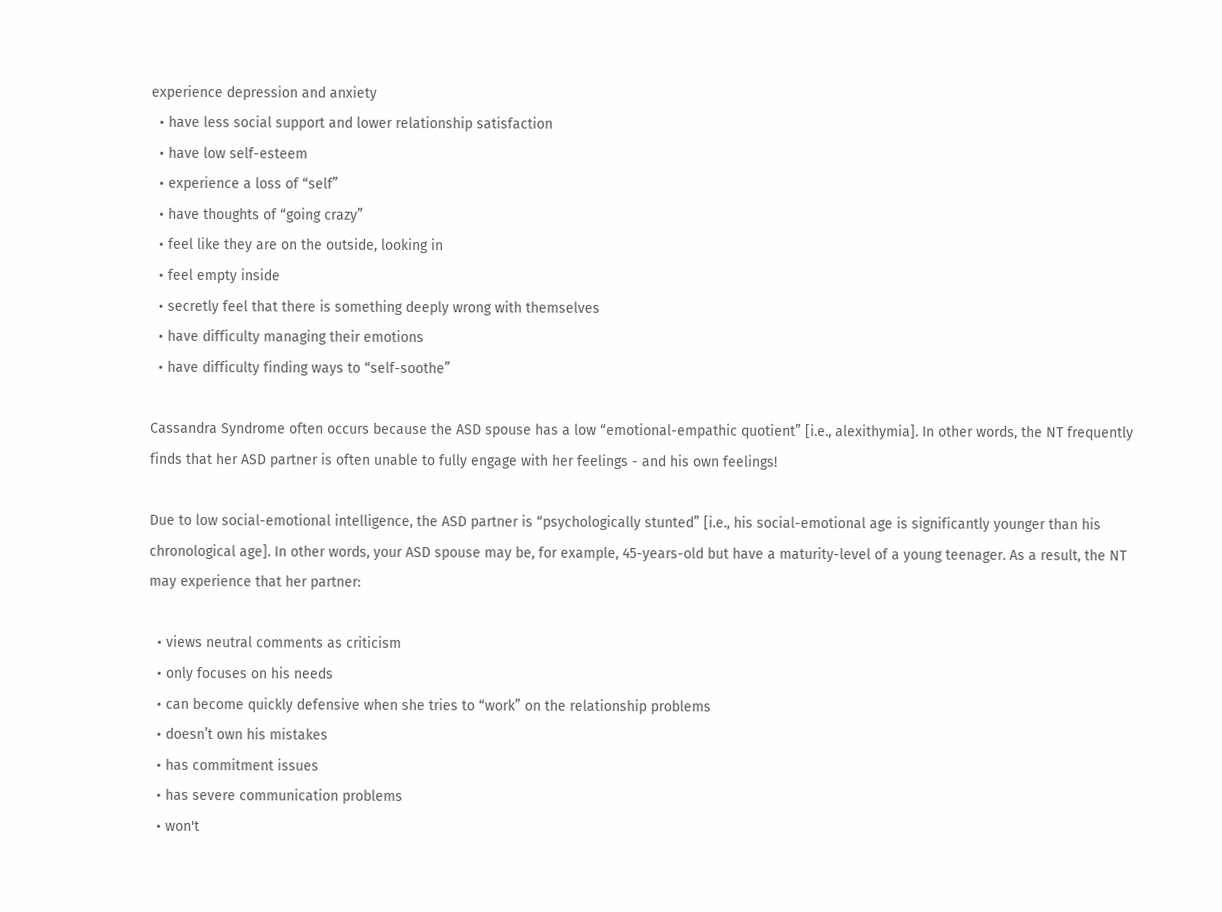experience depression and anxiety
  • have less social support and lower relationship satisfaction
  • have low self-esteem
  • experience a loss of “self”
  • have thoughts of “going crazy”
  • feel like they are on the outside, looking in
  • feel empty inside
  • secretly feel that there is something deeply wrong with themselves
  • have difficulty managing their emotions
  • have difficulty finding ways to “self-soothe”

Cassandra Syndrome often occurs because the ASD spouse has a low “emotional-empathic quotient” [i.e., alexithymia]. In other words, the NT frequently finds that her ASD partner is often unable to fully engage with her feelings - and his own feelings!

Due to low social-emotional intelligence, the ASD partner is “psychologically stunted” [i.e., his social-emotional age is significantly younger than his chronological age]. In other words, your ASD spouse may be, for example, 45-years-old but have a maturity-level of a young teenager. As a result, the NT may experience that her partner:

  • views neutral comments as criticism
  • only focuses on his needs
  • can become quickly defensive when she tries to “work” on the relationship problems
  • doesn’t own his mistakes
  • has commitment issues
  • has severe communication problems
  • won't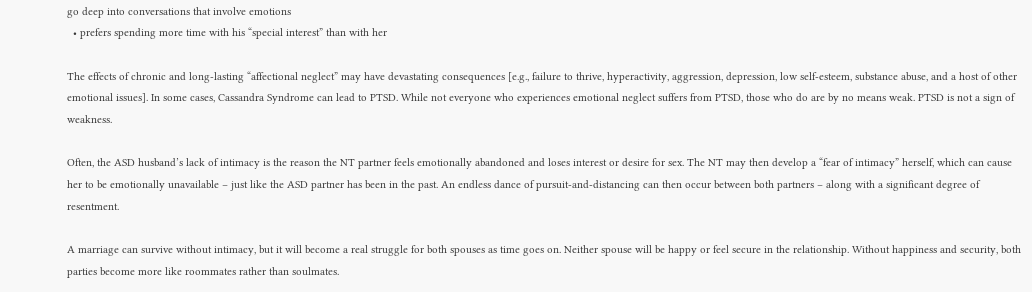go deep into conversations that involve emotions
  • prefers spending more time with his “special interest” than with her

The effects of chronic and long-lasting “affectional neglect” may have devastating consequences [e.g., failure to thrive, hyperactivity, aggression, depression, low self-esteem, substance abuse, and a host of other emotional issues]. In some cases, Cassandra Syndrome can lead to PTSD. While not everyone who experiences emotional neglect suffers from PTSD, those who do are by no means weak. PTSD is not a sign of weakness.

Often, the ASD husband’s lack of intimacy is the reason the NT partner feels emotionally abandoned and loses interest or desire for sex. The NT may then develop a “fear of intimacy” herself, which can cause her to be emotionally unavailable – just like the ASD partner has been in the past. An endless dance of pursuit-and-distancing can then occur between both partners – along with a significant degree of resentment.

A marriage can survive without intimacy, but it will become a real struggle for both spouses as time goes on. Neither spouse will be happy or feel secure in the relationship. Without happiness and security, both parties become more like roommates rather than soulmates.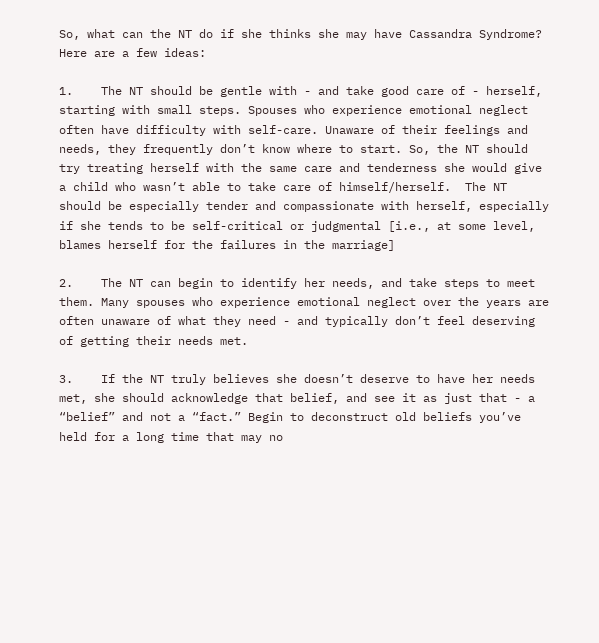So, what can the NT do if she thinks she may have Cassandra Syndrome? Here are a few ideas:

1.    The NT should be gentle with - and take good care of - herself, starting with small steps. Spouses who experience emotional neglect often have difficulty with self-care. Unaware of their feelings and needs, they frequently don’t know where to start. So, the NT should try treating herself with the same care and tenderness she would give a child who wasn’t able to take care of himself/herself.  The NT should be especially tender and compassionate with herself, especially if she tends to be self-critical or judgmental [i.e., at some level, blames herself for the failures in the marriage]

2.    The NT can begin to identify her needs, and take steps to meet them. Many spouses who experience emotional neglect over the years are often unaware of what they need - and typically don’t feel deserving of getting their needs met.

3.    If the NT truly believes she doesn’t deserve to have her needs met, she should acknowledge that belief, and see it as just that - a “belief” and not a “fact.” Begin to deconstruct old beliefs you’ve held for a long time that may no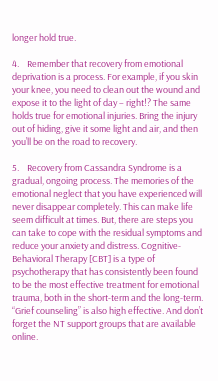longer hold true.

4.    Remember that recovery from emotional deprivation is a process. For example, if you skin your knee, you need to clean out the wound and expose it to the light of day – right!? The same holds true for emotional injuries. Bring the injury out of hiding, give it some light and air, and then you’ll be on the road to recovery.

5.    Recovery from Cassandra Syndrome is a gradual, ongoing process. The memories of the emotional neglect that you have experienced will never disappear completely. This can make life seem difficult at times. But, there are steps you can take to cope with the residual symptoms and reduce your anxiety and distress. Cognitive-Behavioral Therapy [CBT] is a type of psychotherapy that has consistently been found to be the most effective treatment for emotional trauma, both in the short-term and the long-term. “Grief counseling” is also high effective. And don’t forget the NT support groups that are available online.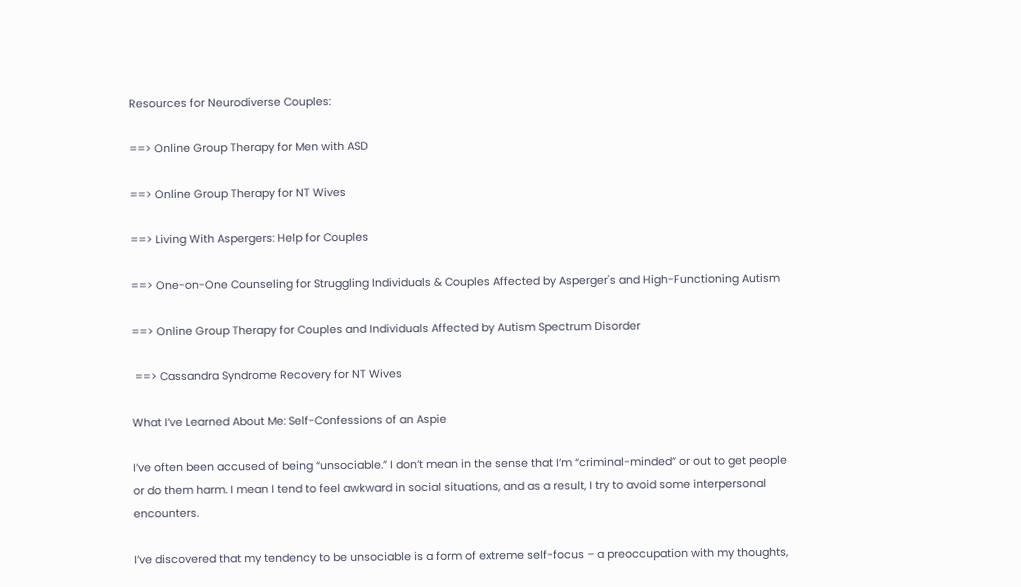Resources for Neurodiverse Couples:

==> Online Group Therapy for Men with ASD

==> Online Group Therapy for NT Wives

==> Living With Aspergers: Help for Couples

==> One-on-One Counseling for Struggling Individuals & Couples Affected by Asperger's and High-Functioning Autism

==> Online Group Therapy for Couples and Individuals Affected by Autism Spectrum Disorder

 ==> Cassandra Syndrome Recovery for NT Wives

What I’ve Learned About Me: Self-Confessions of an Aspie

I’ve often been accused of being “unsociable.” I don’t mean in the sense that I’m “criminal-minded” or out to get people or do them harm. I mean I tend to feel awkward in social situations, and as a result, I try to avoid some interpersonal encounters.

I’ve discovered that my tendency to be unsociable is a form of extreme self-focus – a preoccupation with my thoughts,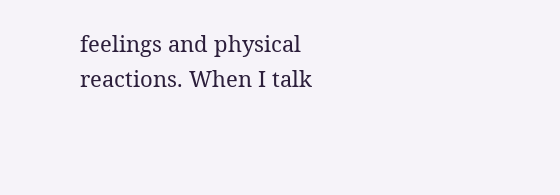feelings and physical reactions. When I talk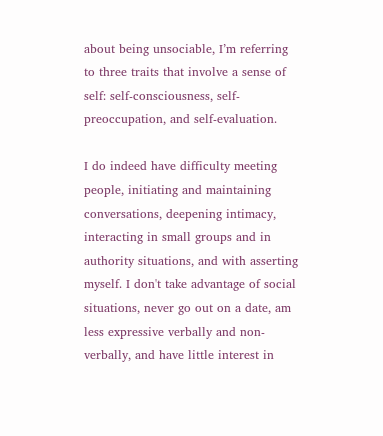about being unsociable, I’m referring to three traits that involve a sense of self: self-consciousness, self-preoccupation, and self-evaluation.

I do indeed have difficulty meeting people, initiating and maintaining conversations, deepening intimacy, interacting in small groups and in authority situations, and with asserting myself. I don't take advantage of social situations, never go out on a date, am less expressive verbally and non-verbally, and have little interest in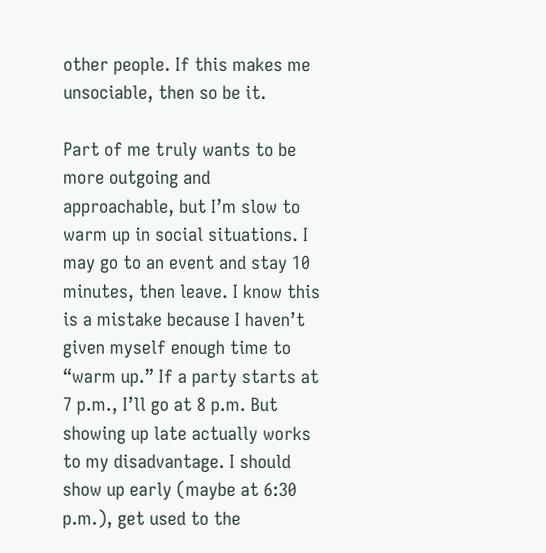other people. If this makes me unsociable, then so be it.

Part of me truly wants to be more outgoing and approachable, but I’m slow to warm up in social situations. I may go to an event and stay 10 minutes, then leave. I know this is a mistake because I haven’t given myself enough time to “warm up.” If a party starts at 7 p.m., I’ll go at 8 p.m. But showing up late actually works to my disadvantage. I should show up early (maybe at 6:30 p.m.), get used to the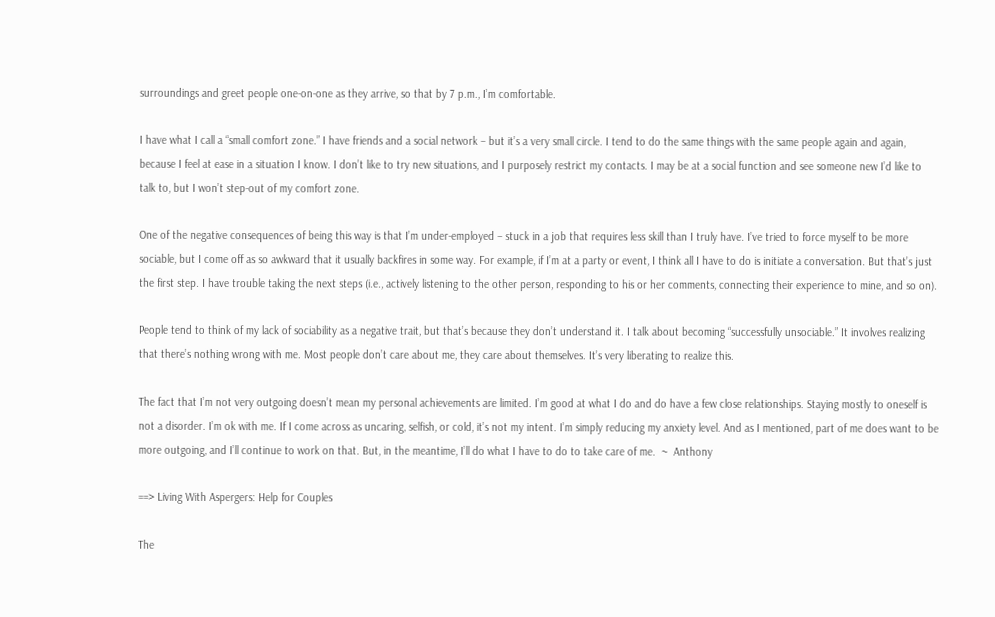surroundings and greet people one-on-one as they arrive, so that by 7 p.m., I’m comfortable.

I have what I call a “small comfort zone.” I have friends and a social network – but it’s a very small circle. I tend to do the same things with the same people again and again, because I feel at ease in a situation I know. I don’t like to try new situations, and I purposely restrict my contacts. I may be at a social function and see someone new I’d like to talk to, but I won’t step-out of my comfort zone.

One of the negative consequences of being this way is that I’m under-employed – stuck in a job that requires less skill than I truly have. I’ve tried to force myself to be more sociable, but I come off as so awkward that it usually backfires in some way. For example, if I’m at a party or event, I think all I have to do is initiate a conversation. But that’s just the first step. I have trouble taking the next steps (i.e., actively listening to the other person, responding to his or her comments, connecting their experience to mine, and so on).

People tend to think of my lack of sociability as a negative trait, but that’s because they don’t understand it. I talk about becoming “successfully unsociable.” It involves realizing that there’s nothing wrong with me. Most people don’t care about me, they care about themselves. It’s very liberating to realize this.

The fact that I’m not very outgoing doesn’t mean my personal achievements are limited. I’m good at what I do and do have a few close relationships. Staying mostly to oneself is not a disorder. I’m ok with me. If I come across as uncaring, selfish, or cold, it’s not my intent. I’m simply reducing my anxiety level. And as I mentioned, part of me does want to be more outgoing, and I’ll continue to work on that. But, in the meantime, I’ll do what I have to do to take care of me.  ~  Anthony

==> Living With Aspergers: Help for Couples

The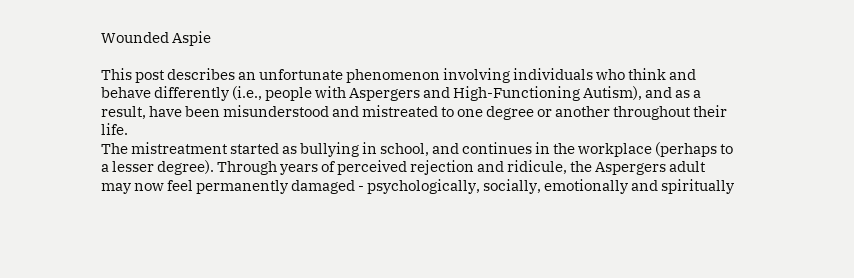Wounded Aspie

This post describes an unfortunate phenomenon involving individuals who think and behave differently (i.e., people with Aspergers and High-Functioning Autism), and as a result, have been misunderstood and mistreated to one degree or another throughout their life.
The mistreatment started as bullying in school, and continues in the workplace (perhaps to a lesser degree). Through years of perceived rejection and ridicule, the Aspergers adult may now feel permanently damaged - psychologically, socially, emotionally and spiritually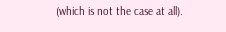(which is not the case at all).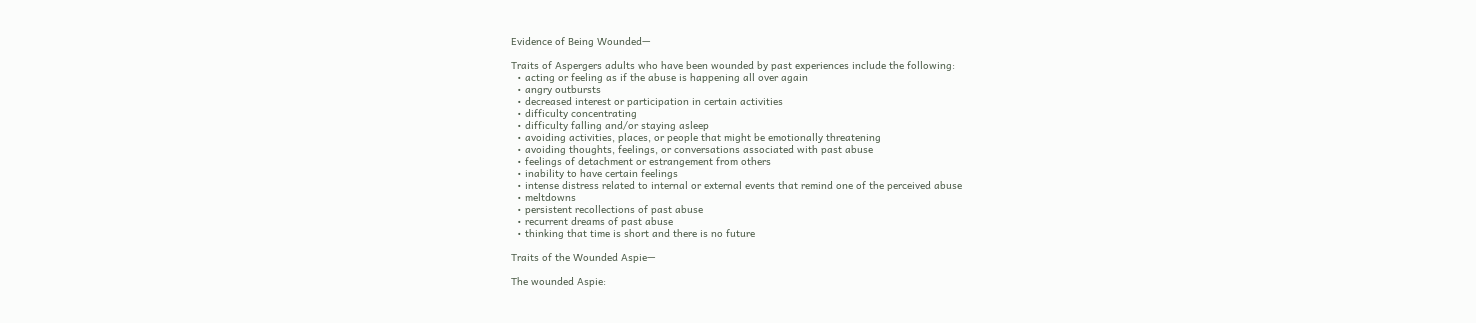Evidence of Being Wounded—

Traits of Aspergers adults who have been wounded by past experiences include the following:
  • acting or feeling as if the abuse is happening all over again
  • angry outbursts
  • decreased interest or participation in certain activities
  • difficulty concentrating
  • difficulty falling and/or staying asleep
  • avoiding activities, places, or people that might be emotionally threatening
  • avoiding thoughts, feelings, or conversations associated with past abuse
  • feelings of detachment or estrangement from others
  • inability to have certain feelings
  • intense distress related to internal or external events that remind one of the perceived abuse
  • meltdowns
  • persistent recollections of past abuse
  • recurrent dreams of past abuse
  • thinking that time is short and there is no future

Traits of the Wounded Aspie—

The wounded Aspie: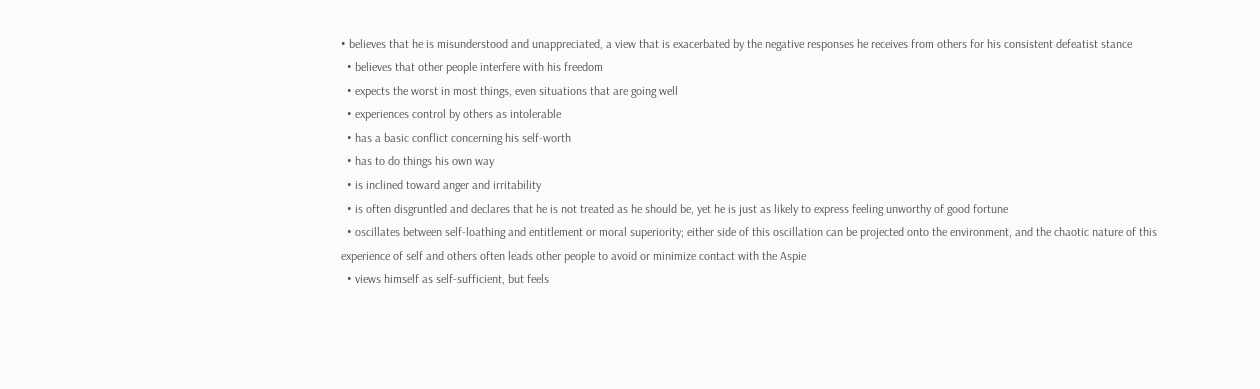• believes that he is misunderstood and unappreciated, a view that is exacerbated by the negative responses he receives from others for his consistent defeatist stance
  • believes that other people interfere with his freedom
  • expects the worst in most things, even situations that are going well
  • experiences control by others as intolerable
  • has a basic conflict concerning his self-worth
  • has to do things his own way
  • is inclined toward anger and irritability
  • is often disgruntled and declares that he is not treated as he should be, yet he is just as likely to express feeling unworthy of good fortune
  • oscillates between self-loathing and entitlement or moral superiority; either side of this oscillation can be projected onto the environment, and the chaotic nature of this experience of self and others often leads other people to avoid or minimize contact with the Aspie
  • views himself as self-sufficient, but feels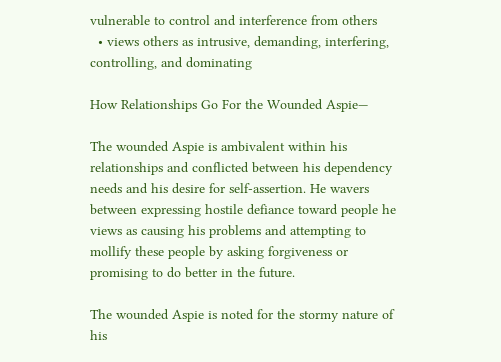vulnerable to control and interference from others
  • views others as intrusive, demanding, interfering, controlling, and dominating

How Relationships Go For the Wounded Aspie—

The wounded Aspie is ambivalent within his relationships and conflicted between his dependency needs and his desire for self-assertion. He wavers between expressing hostile defiance toward people he views as causing his problems and attempting to mollify these people by asking forgiveness or promising to do better in the future.

The wounded Aspie is noted for the stormy nature of his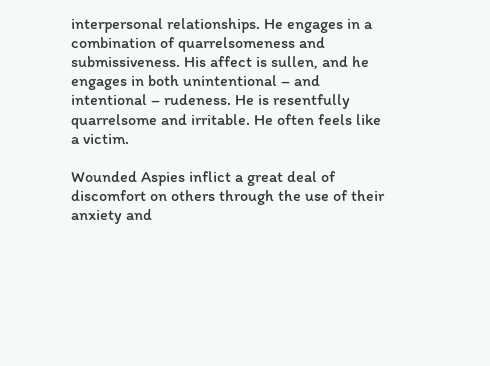interpersonal relationships. He engages in a combination of quarrelsomeness and submissiveness. His affect is sullen, and he engages in both unintentional – and intentional – rudeness. He is resentfully quarrelsome and irritable. He often feels like a victim.

Wounded Aspies inflict a great deal of discomfort on others through the use of their anxiety and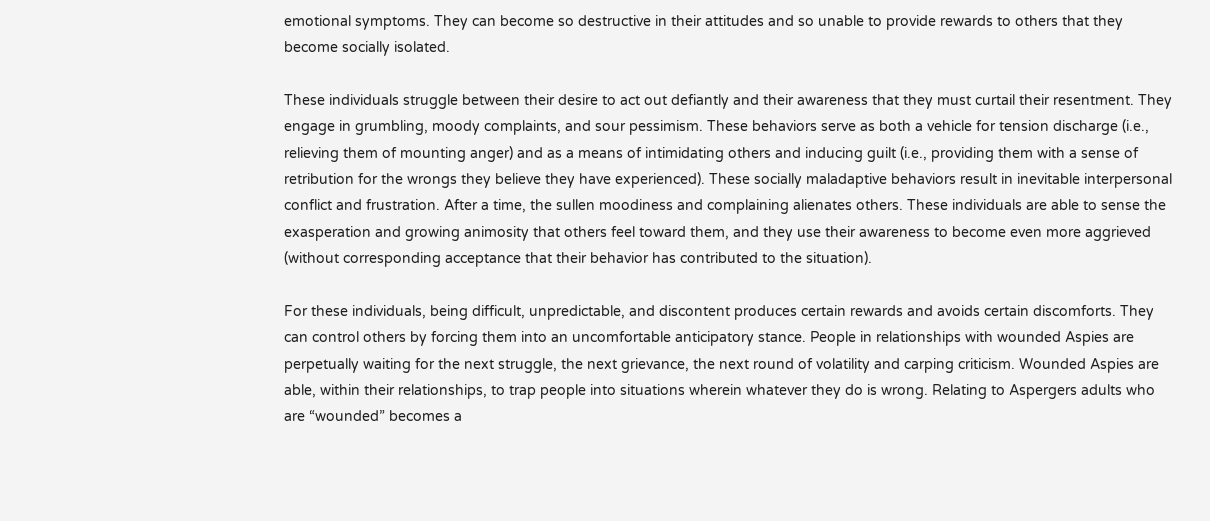emotional symptoms. They can become so destructive in their attitudes and so unable to provide rewards to others that they become socially isolated.

These individuals struggle between their desire to act out defiantly and their awareness that they must curtail their resentment. They engage in grumbling, moody complaints, and sour pessimism. These behaviors serve as both a vehicle for tension discharge (i.e., relieving them of mounting anger) and as a means of intimidating others and inducing guilt (i.e., providing them with a sense of retribution for the wrongs they believe they have experienced). These socially maladaptive behaviors result in inevitable interpersonal conflict and frustration. After a time, the sullen moodiness and complaining alienates others. These individuals are able to sense the exasperation and growing animosity that others feel toward them, and they use their awareness to become even more aggrieved (without corresponding acceptance that their behavior has contributed to the situation).

For these individuals, being difficult, unpredictable, and discontent produces certain rewards and avoids certain discomforts. They can control others by forcing them into an uncomfortable anticipatory stance. People in relationships with wounded Aspies are perpetually waiting for the next struggle, the next grievance, the next round of volatility and carping criticism. Wounded Aspies are able, within their relationships, to trap people into situations wherein whatever they do is wrong. Relating to Aspergers adults who are “wounded” becomes a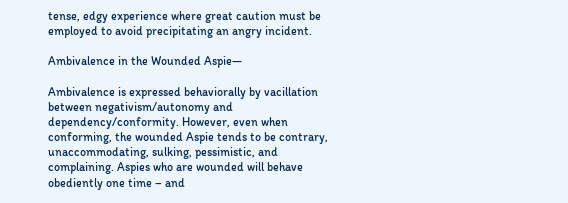tense, edgy experience where great caution must be employed to avoid precipitating an angry incident.

Ambivalence in the Wounded Aspie—

Ambivalence is expressed behaviorally by vacillation between negativism/autonomy and dependency/conformity. However, even when conforming, the wounded Aspie tends to be contrary, unaccommodating, sulking, pessimistic, and complaining. Aspies who are wounded will behave obediently one time – and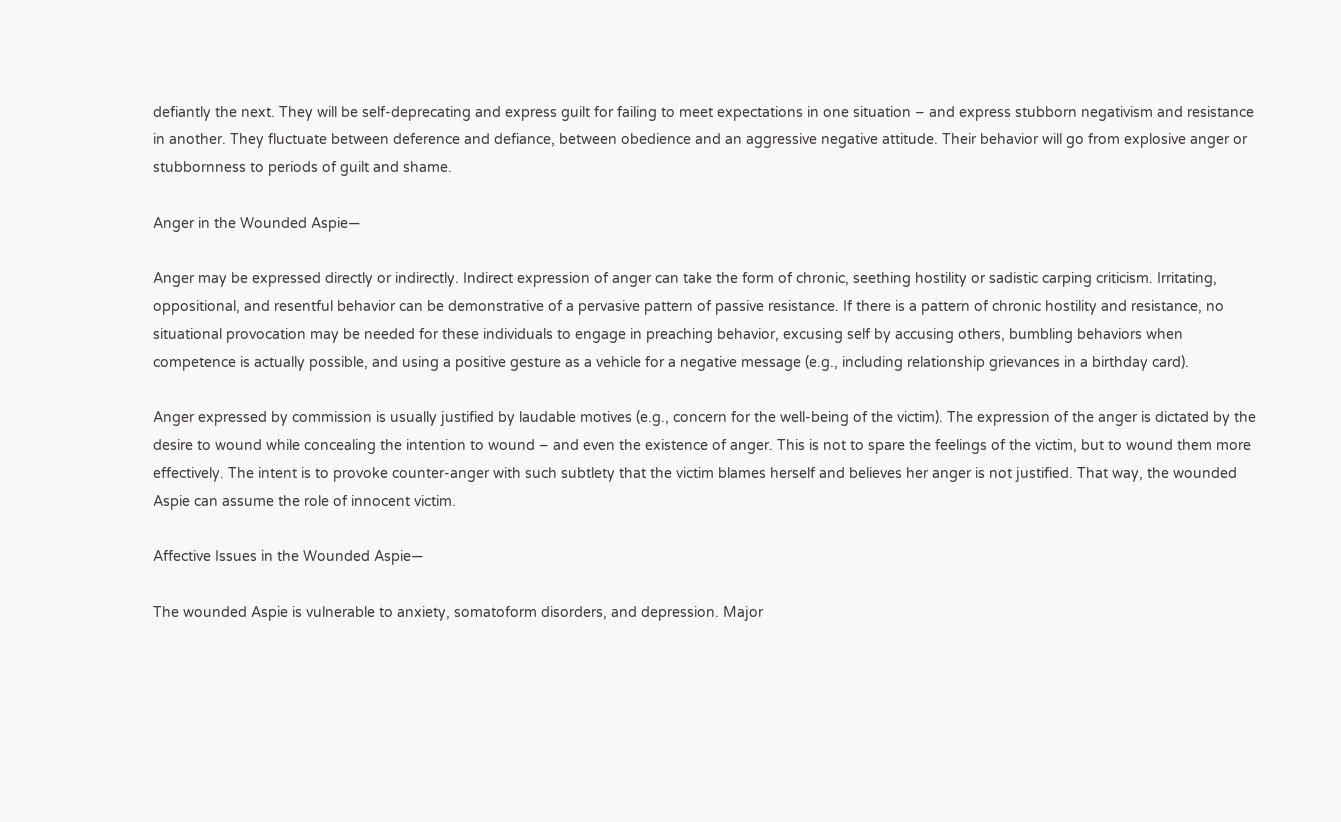defiantly the next. They will be self-deprecating and express guilt for failing to meet expectations in one situation – and express stubborn negativism and resistance in another. They fluctuate between deference and defiance, between obedience and an aggressive negative attitude. Their behavior will go from explosive anger or stubbornness to periods of guilt and shame.

Anger in the Wounded Aspie—

Anger may be expressed directly or indirectly. Indirect expression of anger can take the form of chronic, seething hostility or sadistic carping criticism. Irritating, oppositional, and resentful behavior can be demonstrative of a pervasive pattern of passive resistance. If there is a pattern of chronic hostility and resistance, no situational provocation may be needed for these individuals to engage in preaching behavior, excusing self by accusing others, bumbling behaviors when competence is actually possible, and using a positive gesture as a vehicle for a negative message (e.g., including relationship grievances in a birthday card).

Anger expressed by commission is usually justified by laudable motives (e.g., concern for the well-being of the victim). The expression of the anger is dictated by the desire to wound while concealing the intention to wound – and even the existence of anger. This is not to spare the feelings of the victim, but to wound them more effectively. The intent is to provoke counter-anger with such subtlety that the victim blames herself and believes her anger is not justified. That way, the wounded Aspie can assume the role of innocent victim.

Affective Issues in the Wounded Aspie—

The wounded Aspie is vulnerable to anxiety, somatoform disorders, and depression. Major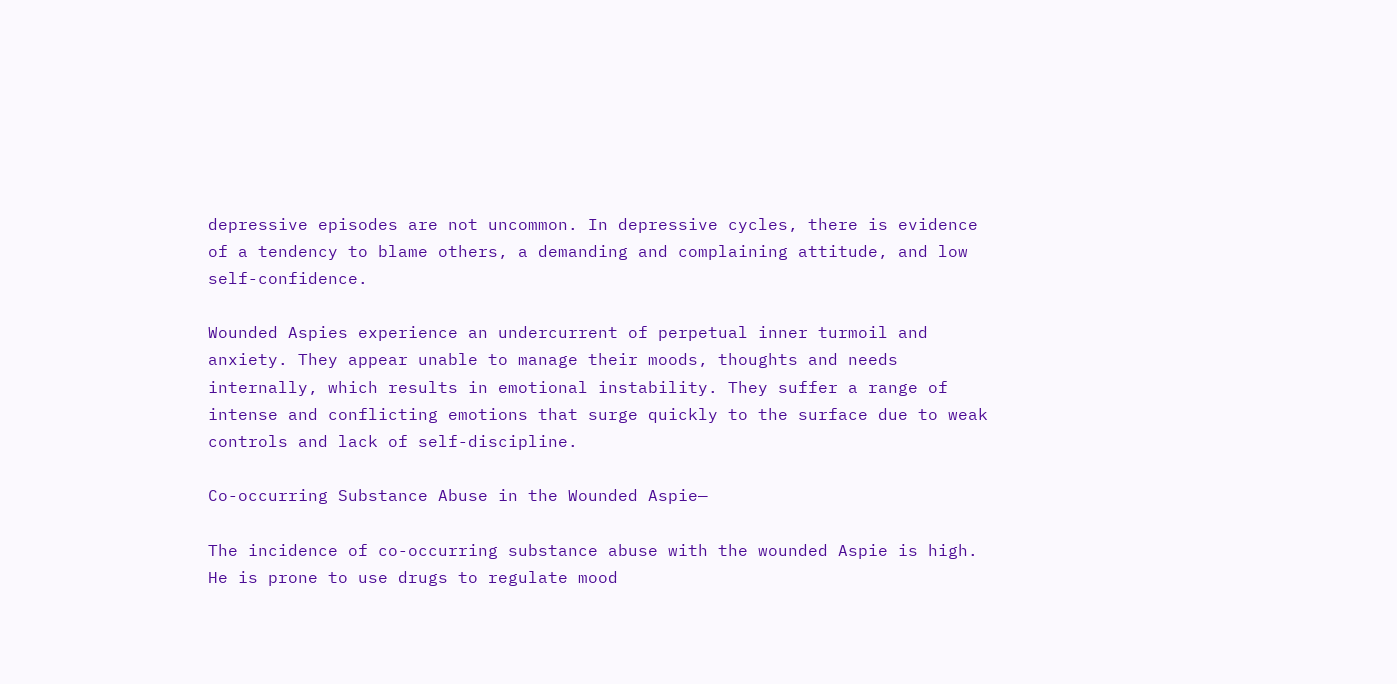depressive episodes are not uncommon. In depressive cycles, there is evidence of a tendency to blame others, a demanding and complaining attitude, and low self-confidence.

Wounded Aspies experience an undercurrent of perpetual inner turmoil and anxiety. They appear unable to manage their moods, thoughts and needs internally, which results in emotional instability. They suffer a range of intense and conflicting emotions that surge quickly to the surface due to weak controls and lack of self-discipline.

Co-occurring Substance Abuse in the Wounded Aspie—

The incidence of co-occurring substance abuse with the wounded Aspie is high. He is prone to use drugs to regulate mood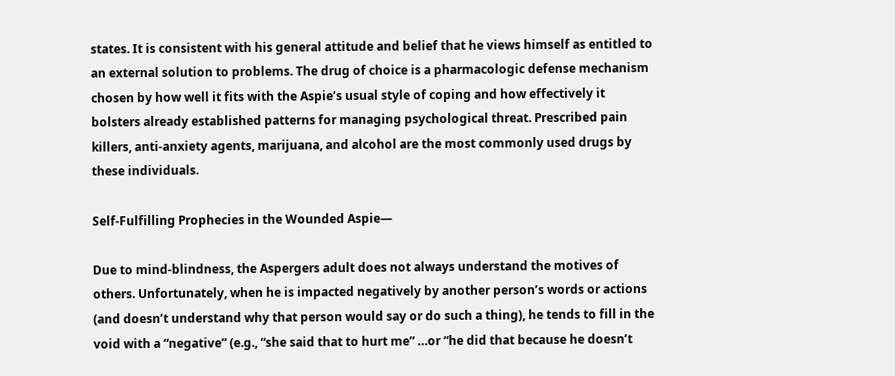states. It is consistent with his general attitude and belief that he views himself as entitled to an external solution to problems. The drug of choice is a pharmacologic defense mechanism chosen by how well it fits with the Aspie’s usual style of coping and how effectively it bolsters already established patterns for managing psychological threat. Prescribed pain killers, anti-anxiety agents, marijuana, and alcohol are the most commonly used drugs by these individuals.

Self-Fulfilling Prophecies in the Wounded Aspie—

Due to mind-blindness, the Aspergers adult does not always understand the motives of others. Unfortunately, when he is impacted negatively by another person’s words or actions (and doesn’t understand why that person would say or do such a thing), he tends to fill in the void with a “negative” (e.g., “she said that to hurt me” …or “he did that because he doesn’t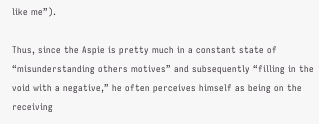like me”).

Thus, since the Aspie is pretty much in a constant state of “misunderstanding others motives” and subsequently “filling in the void with a negative,” he often perceives himself as being on the receiving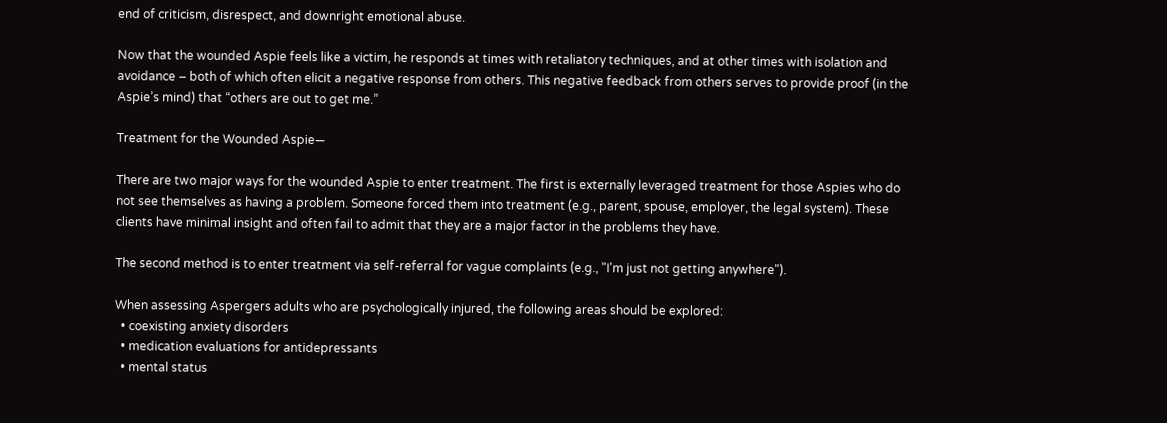end of criticism, disrespect, and downright emotional abuse.

Now that the wounded Aspie feels like a victim, he responds at times with retaliatory techniques, and at other times with isolation and avoidance – both of which often elicit a negative response from others. This negative feedback from others serves to provide proof (in the Aspie’s mind) that “others are out to get me.”

Treatment for the Wounded Aspie—

There are two major ways for the wounded Aspie to enter treatment. The first is externally leveraged treatment for those Aspies who do not see themselves as having a problem. Someone forced them into treatment (e.g., parent, spouse, employer, the legal system). These clients have minimal insight and often fail to admit that they are a major factor in the problems they have.

The second method is to enter treatment via self-referral for vague complaints (e.g., "I'm just not getting anywhere").

When assessing Aspergers adults who are psychologically injured, the following areas should be explored:
  • coexisting anxiety disorders
  • medication evaluations for antidepressants
  • mental status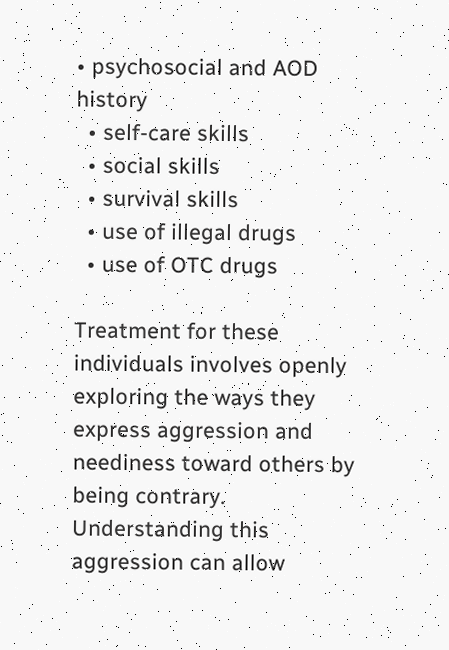• psychosocial and AOD history
  • self-care skills
  • social skills
  • survival skills
  • use of illegal drugs
  • use of OTC drugs

Treatment for these individuals involves openly exploring the ways they express aggression and neediness toward others by being contrary. Understanding this aggression can allow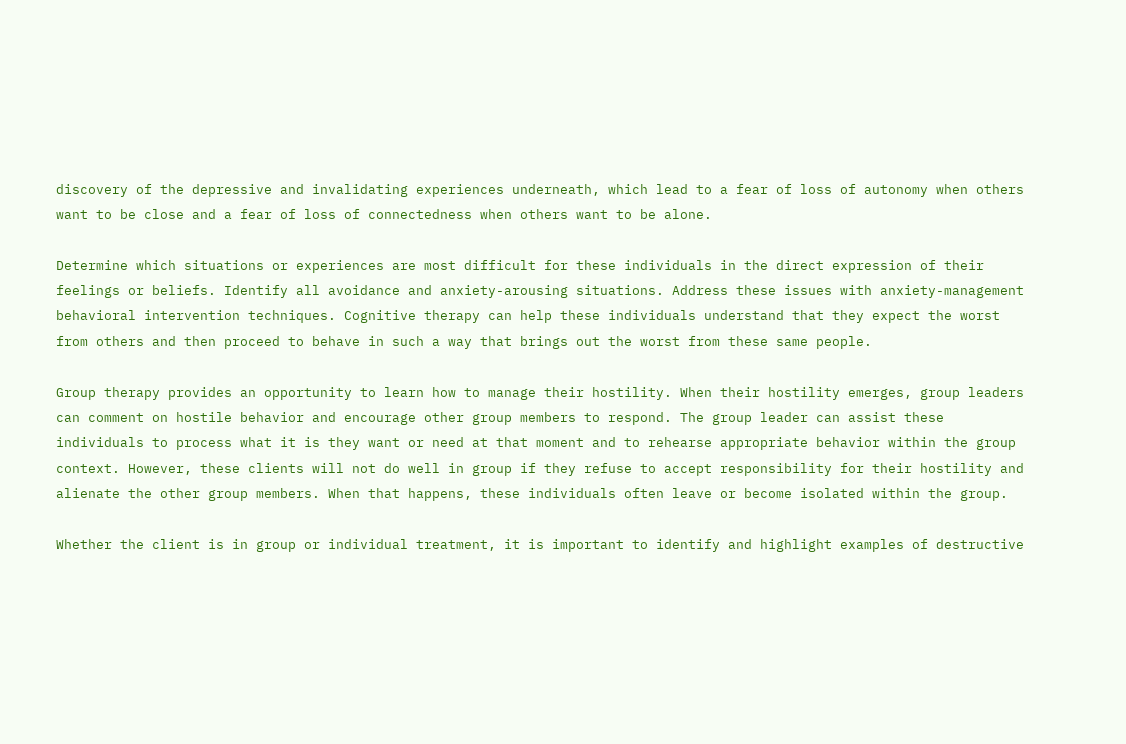discovery of the depressive and invalidating experiences underneath, which lead to a fear of loss of autonomy when others want to be close and a fear of loss of connectedness when others want to be alone.

Determine which situations or experiences are most difficult for these individuals in the direct expression of their feelings or beliefs. Identify all avoidance and anxiety-arousing situations. Address these issues with anxiety-management behavioral intervention techniques. Cognitive therapy can help these individuals understand that they expect the worst from others and then proceed to behave in such a way that brings out the worst from these same people.

Group therapy provides an opportunity to learn how to manage their hostility. When their hostility emerges, group leaders can comment on hostile behavior and encourage other group members to respond. The group leader can assist these individuals to process what it is they want or need at that moment and to rehearse appropriate behavior within the group context. However, these clients will not do well in group if they refuse to accept responsibility for their hostility and alienate the other group members. When that happens, these individuals often leave or become isolated within the group.

Whether the client is in group or individual treatment, it is important to identify and highlight examples of destructive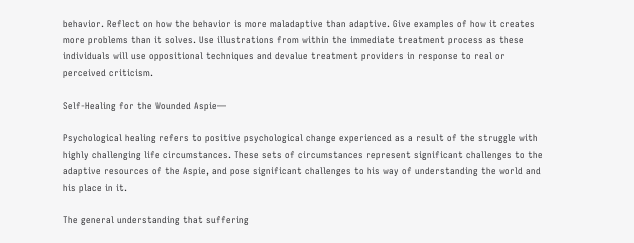behavior. Reflect on how the behavior is more maladaptive than adaptive. Give examples of how it creates more problems than it solves. Use illustrations from within the immediate treatment process as these individuals will use oppositional techniques and devalue treatment providers in response to real or perceived criticism.

Self-Healing for the Wounded Aspie—

Psychological healing refers to positive psychological change experienced as a result of the struggle with highly challenging life circumstances. These sets of circumstances represent significant challenges to the adaptive resources of the Aspie, and pose significant challenges to his way of understanding the world and his place in it.

The general understanding that suffering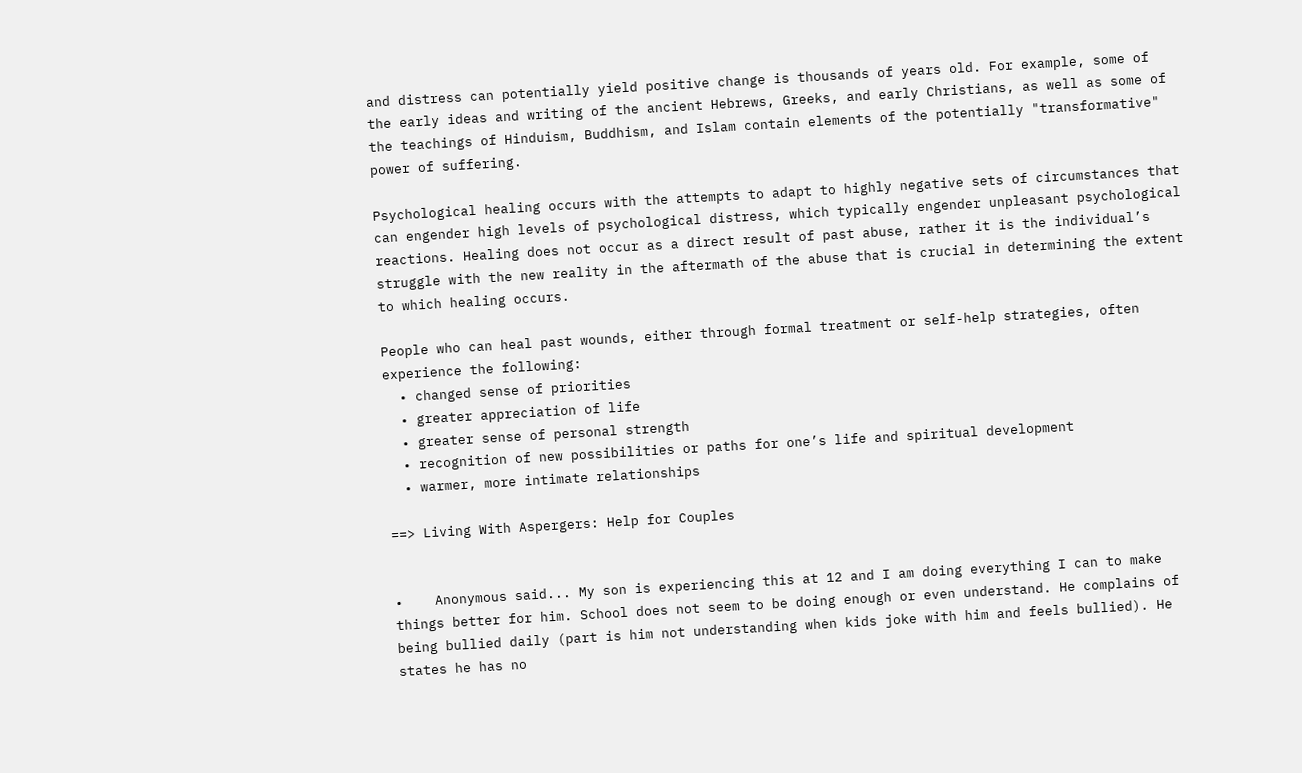and distress can potentially yield positive change is thousands of years old. For example, some of the early ideas and writing of the ancient Hebrews, Greeks, and early Christians, as well as some of the teachings of Hinduism, Buddhism, and Islam contain elements of the potentially "transformative" power of suffering.

Psychological healing occurs with the attempts to adapt to highly negative sets of circumstances that can engender high levels of psychological distress, which typically engender unpleasant psychological reactions. Healing does not occur as a direct result of past abuse, rather it is the individual’s struggle with the new reality in the aftermath of the abuse that is crucial in determining the extent to which healing occurs.

People who can heal past wounds, either through formal treatment or self-help strategies, often experience the following:
  • changed sense of priorities
  • greater appreciation of life
  • greater sense of personal strength
  • recognition of new possibilities or paths for one’s life and spiritual development
  • warmer, more intimate relationships

==> Living With Aspergers: Help for Couples


•    Anonymous said... My son is experiencing this at 12 and I am doing everything I can to make things better for him. School does not seem to be doing enough or even understand. He complains of being bullied daily (part is him not understanding when kids joke with him and feels bullied). He states he has no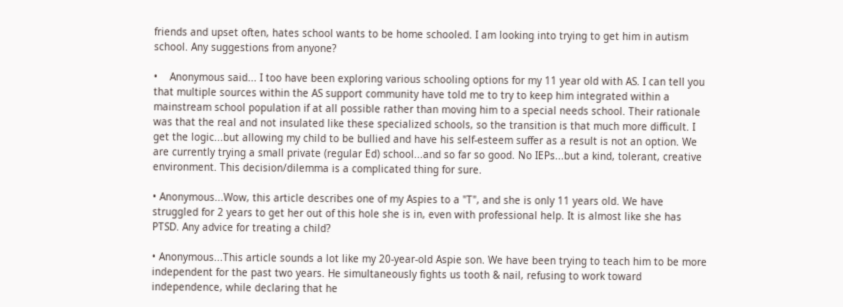friends and upset often, hates school wants to be home schooled. I am looking into trying to get him in autism school. Any suggestions from anyone?

•    Anonymous said... I too have been exploring various schooling options for my 11 year old with AS. I can tell you that multiple sources within the AS support community have told me to try to keep him integrated within a mainstream school population if at all possible rather than moving him to a special needs school. Their rationale was that the real and not insulated like these specialized schools, so the transition is that much more difficult. I get the logic...but allowing my child to be bullied and have his self-esteem suffer as a result is not an option. We are currently trying a small private (regular Ed) school...and so far so good. No IEPs...but a kind, tolerant, creative environment. This decision/dilemma is a complicated thing for sure.

• Anonymous...Wow, this article describes one of my Aspies to a "T", and she is only 11 years old. We have struggled for 2 years to get her out of this hole she is in, even with professional help. It is almost like she has PTSD. Any advice for treating a child?

• Anonymous...This article sounds a lot like my 20-year-old Aspie son. We have been trying to teach him to be more independent for the past two years. He simultaneously fights us tooth & nail, refusing to work toward independence, while declaring that he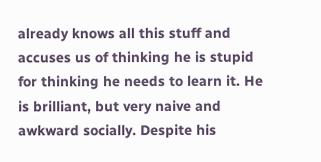already knows all this stuff and accuses us of thinking he is stupid for thinking he needs to learn it. He is brilliant, but very naive and awkward socially. Despite his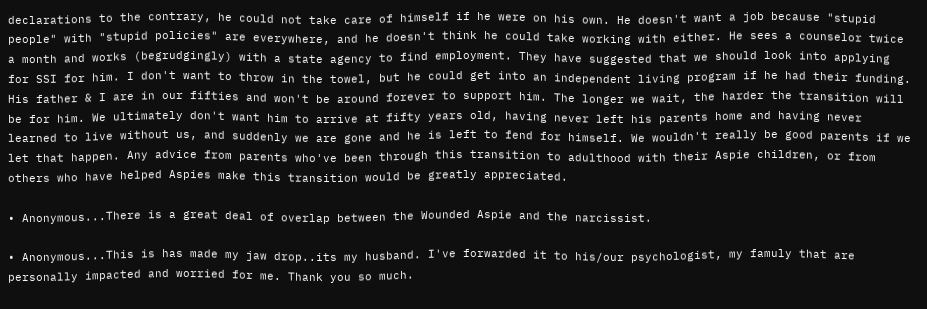declarations to the contrary, he could not take care of himself if he were on his own. He doesn't want a job because "stupid people" with "stupid policies" are everywhere, and he doesn't think he could take working with either. He sees a counselor twice a month and works (begrudgingly) with a state agency to find employment. They have suggested that we should look into applying for SSI for him. I don't want to throw in the towel, but he could get into an independent living program if he had their funding. His father & I are in our fifties and won't be around forever to support him. The longer we wait, the harder the transition will be for him. We ultimately don't want him to arrive at fifty years old, having never left his parents home and having never learned to live without us, and suddenly we are gone and he is left to fend for himself. We wouldn't really be good parents if we let that happen. Any advice from parents who've been through this transition to adulthood with their Aspie children, or from others who have helped Aspies make this transition would be greatly appreciated.

• Anonymous...There is a great deal of overlap between the Wounded Aspie and the narcissist.

• Anonymous...This is has made my jaw drop..its my husband. I've forwarded it to his/our psychologist, my famuly that are personally impacted and worried for me. Thank you so much.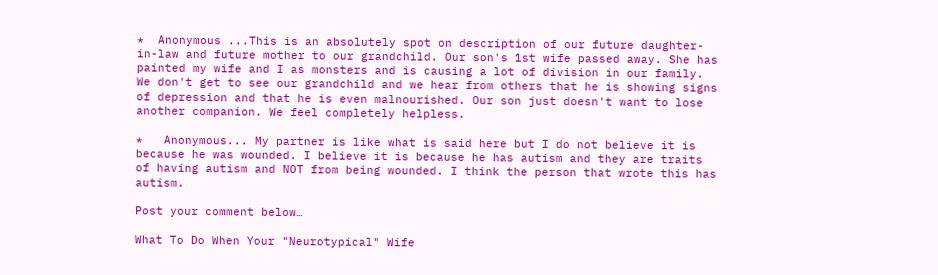*  Anonymous ...This is an absolutely spot on description of our future daughter-in-law and future mother to our grandchild. Our son's 1st wife passed away. She has painted my wife and I as monsters and is causing a lot of division in our family. We don't get to see our grandchild and we hear from others that he is showing signs of depression and that he is even malnourished. Our son just doesn't want to lose another companion. We feel completely helpless.

*   Anonymous... My partner is like what is said here but I do not believe it is because he was wounded. I believe it is because he has autism and they are traits of having autism and NOT from being wounded. I think the person that wrote this has autism.

Post your comment below…

What To Do When Your "Neurotypical" Wife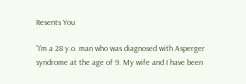Resents You

“I’m a 28 y.o. man who was diagnosed with Asperger syndrome at the age of 9. My wife and I have been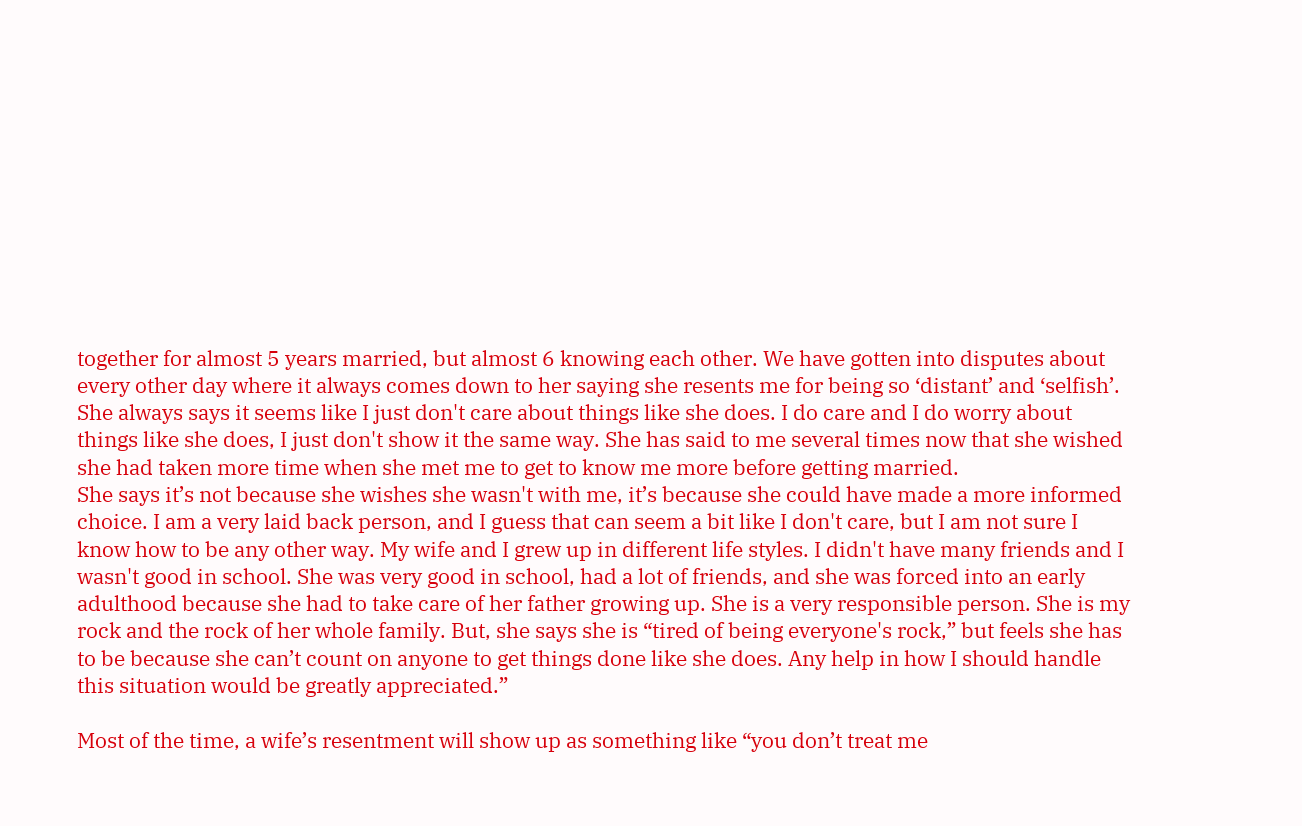together for almost 5 years married, but almost 6 knowing each other. We have gotten into disputes about every other day where it always comes down to her saying she resents me for being so ‘distant’ and ‘selfish’. She always says it seems like I just don't care about things like she does. I do care and I do worry about things like she does, I just don't show it the same way. She has said to me several times now that she wished she had taken more time when she met me to get to know me more before getting married.
She says it’s not because she wishes she wasn't with me, it’s because she could have made a more informed choice. I am a very laid back person, and I guess that can seem a bit like I don't care, but I am not sure I know how to be any other way. My wife and I grew up in different life styles. I didn't have many friends and I wasn't good in school. She was very good in school, had a lot of friends, and she was forced into an early adulthood because she had to take care of her father growing up. She is a very responsible person. She is my rock and the rock of her whole family. But, she says she is “tired of being everyone's rock,” but feels she has to be because she can’t count on anyone to get things done like she does. Any help in how I should handle this situation would be greatly appreciated.”

Most of the time, a wife’s resentment will show up as something like “you don’t treat me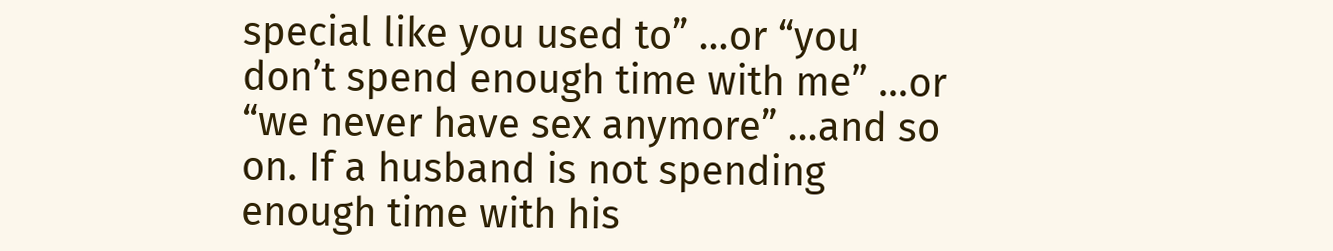special like you used to” …or “you don’t spend enough time with me” …or “we never have sex anymore” …and so on. If a husband is not spending enough time with his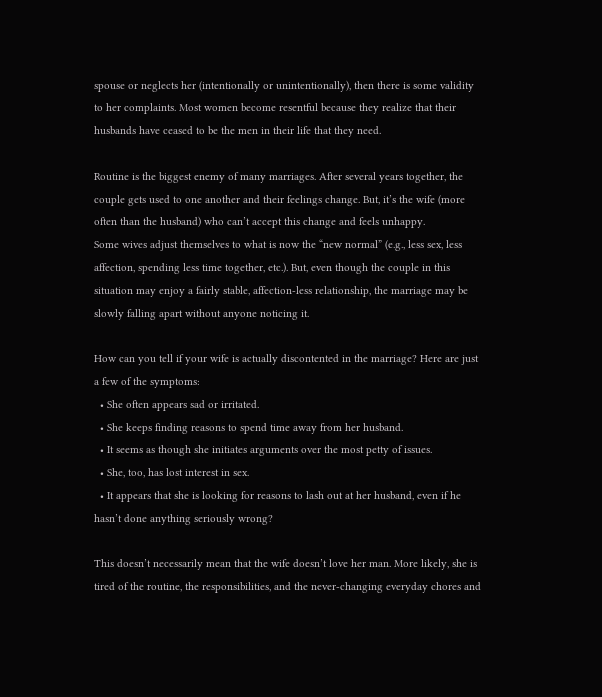spouse or neglects her (intentionally or unintentionally), then there is some validity to her complaints. Most women become resentful because they realize that their husbands have ceased to be the men in their life that they need.

Routine is the biggest enemy of many marriages. After several years together, the couple gets used to one another and their feelings change. But, it’s the wife (more often than the husband) who can’t accept this change and feels unhappy.
Some wives adjust themselves to what is now the “new normal” (e.g., less sex, less affection, spending less time together, etc.). But, even though the couple in this situation may enjoy a fairly stable, affection-less relationship, the marriage may be slowly falling apart without anyone noticing it.

How can you tell if your wife is actually discontented in the marriage? Here are just a few of the symptoms:
  • She often appears sad or irritated.
  • She keeps finding reasons to spend time away from her husband.
  • It seems as though she initiates arguments over the most petty of issues.
  • She, too, has lost interest in sex.
  • It appears that she is looking for reasons to lash out at her husband, even if he hasn’t done anything seriously wrong?

This doesn’t necessarily mean that the wife doesn’t love her man. More likely, she is tired of the routine, the responsibilities, and the never-changing everyday chores and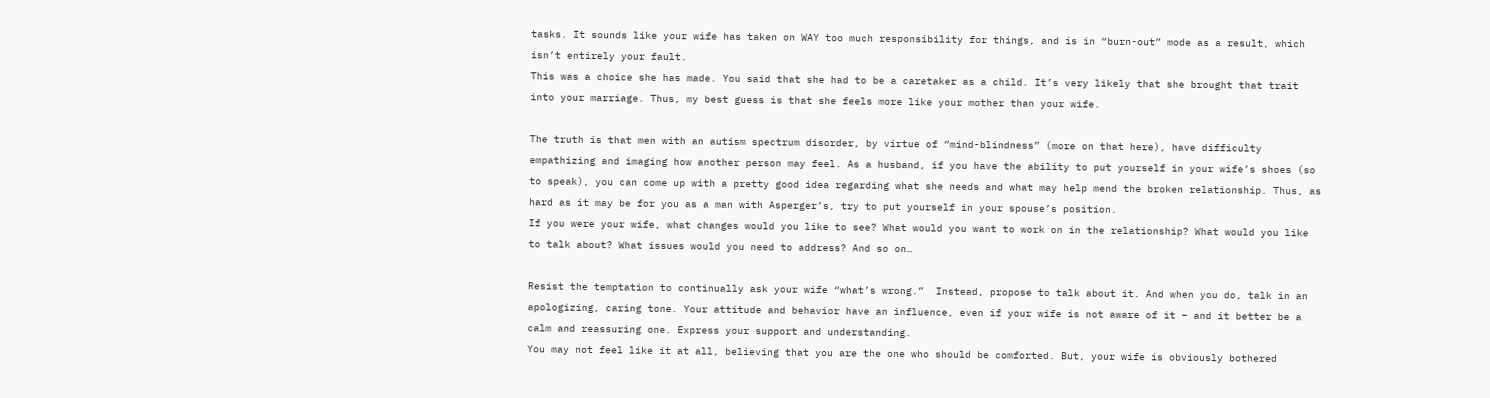tasks. It sounds like your wife has taken on WAY too much responsibility for things, and is in “burn-out” mode as a result, which isn’t entirely your fault.
This was a choice she has made. You said that she had to be a caretaker as a child. It’s very likely that she brought that trait into your marriage. Thus, my best guess is that she feels more like your mother than your wife.

The truth is that men with an autism spectrum disorder, by virtue of “mind-blindness” (more on that here), have difficulty empathizing and imaging how another person may feel. As a husband, if you have the ability to put yourself in your wife’s shoes (so to speak), you can come up with a pretty good idea regarding what she needs and what may help mend the broken relationship. Thus, as hard as it may be for you as a man with Asperger’s, try to put yourself in your spouse’s position.
If you were your wife, what changes would you like to see? What would you want to work on in the relationship? What would you like to talk about? What issues would you need to address? And so on…

Resist the temptation to continually ask your wife “what’s wrong.”  Instead, propose to talk about it. And when you do, talk in an apologizing, caring tone. Your attitude and behavior have an influence, even if your wife is not aware of it – and it better be a calm and reassuring one. Express your support and understanding.
You may not feel like it at all, believing that you are the one who should be comforted. But, your wife is obviously bothered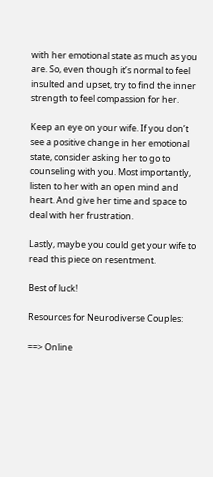with her emotional state as much as you are. So, even though it’s normal to feel insulted and upset, try to find the inner strength to feel compassion for her.

Keep an eye on your wife. If you don’t see a positive change in her emotional state, consider asking her to go to counseling with you. Most importantly, listen to her with an open mind and heart. And give her time and space to deal with her frustration.

Lastly, maybe you could get your wife to read this piece on resentment.

Best of luck!

Resources for Neurodiverse Couples:

==> Online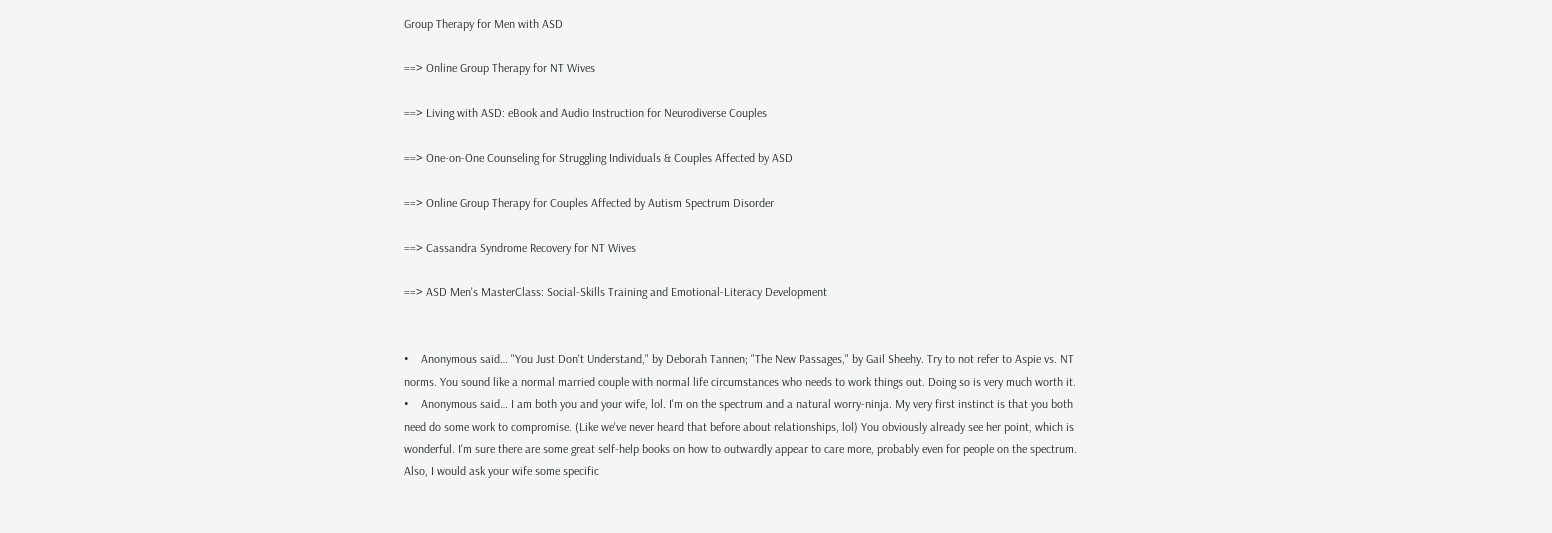Group Therapy for Men with ASD

==> Online Group Therapy for NT Wives

==> Living with ASD: eBook and Audio Instruction for Neurodiverse Couples

==> One-on-One Counseling for Struggling Individuals & Couples Affected by ASD

==> Online Group Therapy for Couples Affected by Autism Spectrum Disorder

==> Cassandra Syndrome Recovery for NT Wives

==> ASD Men's MasterClass: Social-Skills Training and Emotional-Literacy Development


•    Anonymous said… "You Just Don't Understand," by Deborah Tannen; "The New Passages," by Gail Sheehy. Try to not refer to Aspie vs. NT norms. You sound like a normal married couple with normal life circumstances who needs to work things out. Doing so is very much worth it.
•    Anonymous said… I am both you and your wife, lol. I'm on the spectrum and a natural worry-ninja. My very first instinct is that you both need do some work to compromise. (Like we've never heard that before about relationships, lol) You obviously already see her point, which is wonderful. I'm sure there are some great self-help books on how to outwardly appear to care more, probably even for people on the spectrum. Also, I would ask your wife some specific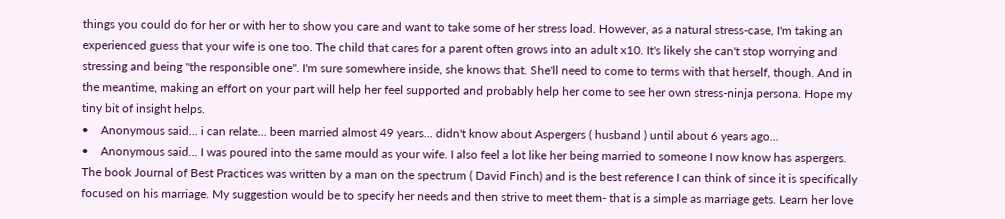things you could do for her or with her to show you care and want to take some of her stress load. However, as a natural stress-case, I'm taking an experienced guess that your wife is one too. The child that cares for a parent often grows into an adult x10. It's likely she can't stop worrying and stressing and being "the responsible one". I'm sure somewhere inside, she knows that. She'll need to come to terms with that herself, though. And in the meantime, making an effort on your part will help her feel supported and probably help her come to see her own stress-ninja persona. Hope my tiny bit of insight helps.
•    Anonymous said… i can relate... been married almost 49 years... didn't know about Aspergers ( husband ) until about 6 years ago...
•    Anonymous said… I was poured into the same mould as your wife. I also feel a lot like her being married to someone I now know has aspergers. The book Journal of Best Practices was written by a man on the spectrum ( David Finch) and is the best reference I can think of since it is specifically focused on his marriage. My suggestion would be to specify her needs and then strive to meet them- that is a simple as marriage gets. Learn her love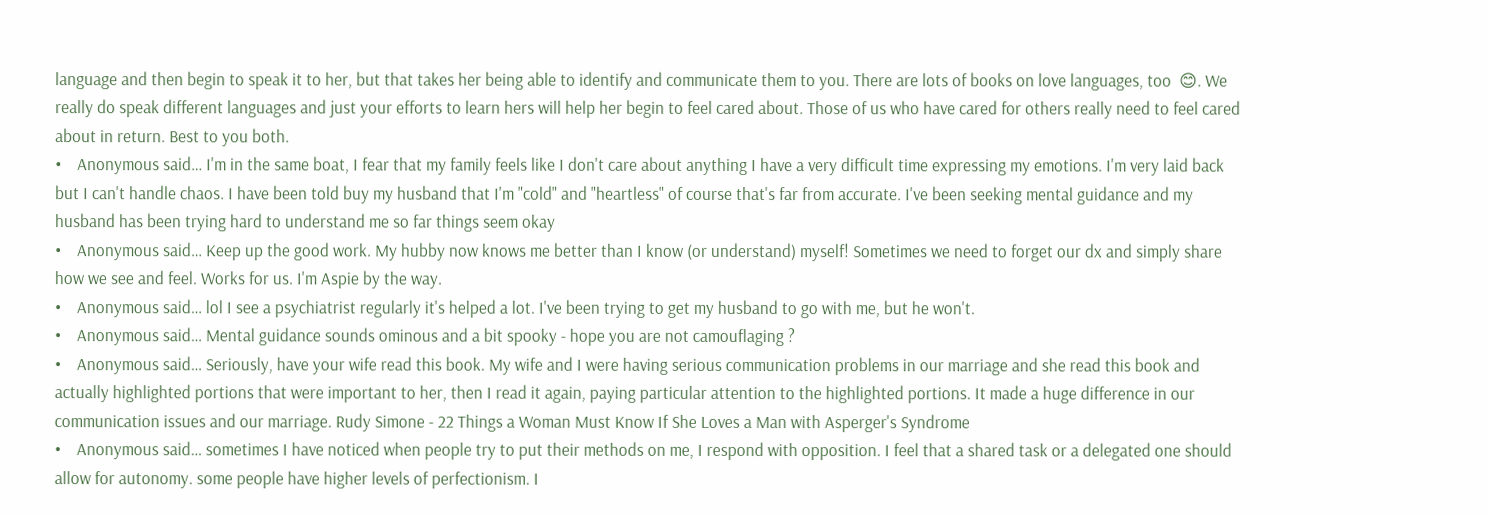language and then begin to speak it to her, but that takes her being able to identify and communicate them to you. There are lots of books on love languages, too  😊. We really do speak different languages and just your efforts to learn hers will help her begin to feel cared about. Those of us who have cared for others really need to feel cared about in return. Best to you both.
•    Anonymous said… I'm in the same boat, I fear that my family feels like I don't care about anything I have a very difficult time expressing my emotions. I'm very laid back but I can't handle chaos. I have been told buy my husband that I'm "cold" and "heartless" of course that's far from accurate. I've been seeking mental guidance and my husband has been trying hard to understand me so far things seem okay
•    Anonymous said… Keep up the good work. My hubby now knows me better than I know (or understand) myself! Sometimes we need to forget our dx and simply share how we see and feel. Works for us. I'm Aspie by the way.
•    Anonymous said… lol I see a psychiatrist regularly it's helped a lot. I've been trying to get my husband to go with me, but he won't.
•    Anonymous said… Mental guidance sounds ominous and a bit spooky - hope you are not camouflaging ?
•    Anonymous said… Seriously, have your wife read this book. My wife and I were having serious communication problems in our marriage and she read this book and actually highlighted portions that were important to her, then I read it again, paying particular attention to the highlighted portions. It made a huge difference in our communication issues and our marriage. Rudy Simone - 22 Things a Woman Must Know If She Loves a Man with Asperger's Syndrome
•    Anonymous said… sometimes I have noticed when people try to put their methods on me, I respond with opposition. I feel that a shared task or a delegated one should allow for autonomy. some people have higher levels of perfectionism. I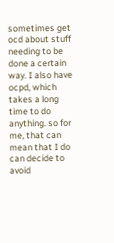sometimes get ocd about stuff needing to be done a certain way. I also have ocpd, which takes a long time to do anything. so for me, that can mean that I do can decide to avoid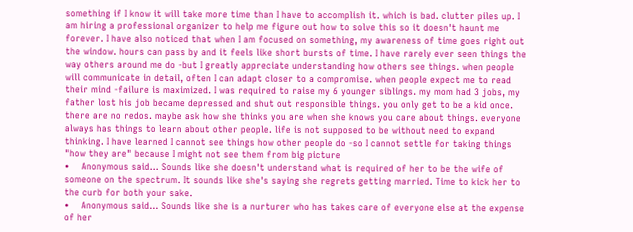something if I know it will take more time than I have to accomplish it. which is bad. clutter piles up. I am hiring a professional organizer to help me figure out how to solve this so it doesn't haunt me forever. I have also noticed that when I am focused on something, my awareness of time goes right out the window. hours can pass by and it feels like short bursts of time. I have rarely ever seen things the way others around me do -but I greatly appreciate understanding how others see things. when people will communicate in detail, often I can adapt closer to a compromise. when people expect me to read their mind -failure is maximized. I was required to raise my 6 younger siblings. my mom had 3 jobs, my father lost his job became depressed and shut out responsible things. you only get to be a kid once. there are no redos. maybe ask how she thinks you are when she knows you care about things. everyone always has things to learn about other people. life is not supposed to be without need to expand thinking. I have learned I cannot see things how other people do -so I cannot settle for taking things "how they are" because I might not see them from big picture
•    Anonymous said… Sounds like she doesn't understand what is required of her to be the wife of someone on the spectrum. It sounds like she's saying she regrets getting married. Time to kick her to the curb for both your sake.
•    Anonymous said… Sounds like she is a nurturer who has takes care of everyone else at the expense of her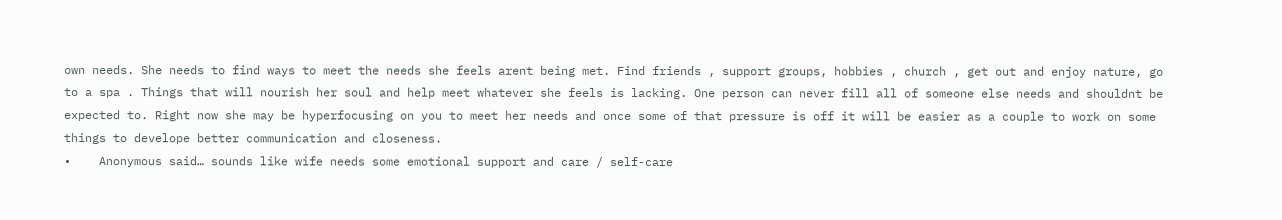own needs. She needs to find ways to meet the needs she feels arent being met. Find friends , support groups, hobbies , church , get out and enjoy nature, go to a spa . Things that will nourish her soul and help meet whatever she feels is lacking. One person can never fill all of someone else needs and shouldnt be expected to. Right now she may be hyperfocusing on you to meet her needs and once some of that pressure is off it will be easier as a couple to work on some things to develope better communication and closeness.
•    Anonymous said… sounds like wife needs some emotional support and care / self-care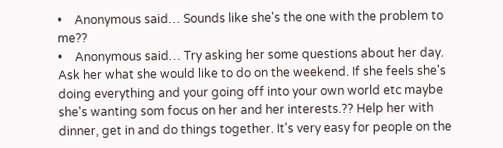•    Anonymous said… Sounds like she's the one with the problem to me??
•    Anonymous said… Try asking her some questions about her day. Ask her what she would like to do on the weekend. If she feels she's doing everything and your going off into your own world etc maybe she's wanting som focus on her and her interests.?? Help her with dinner, get in and do things together. It's very easy for people on the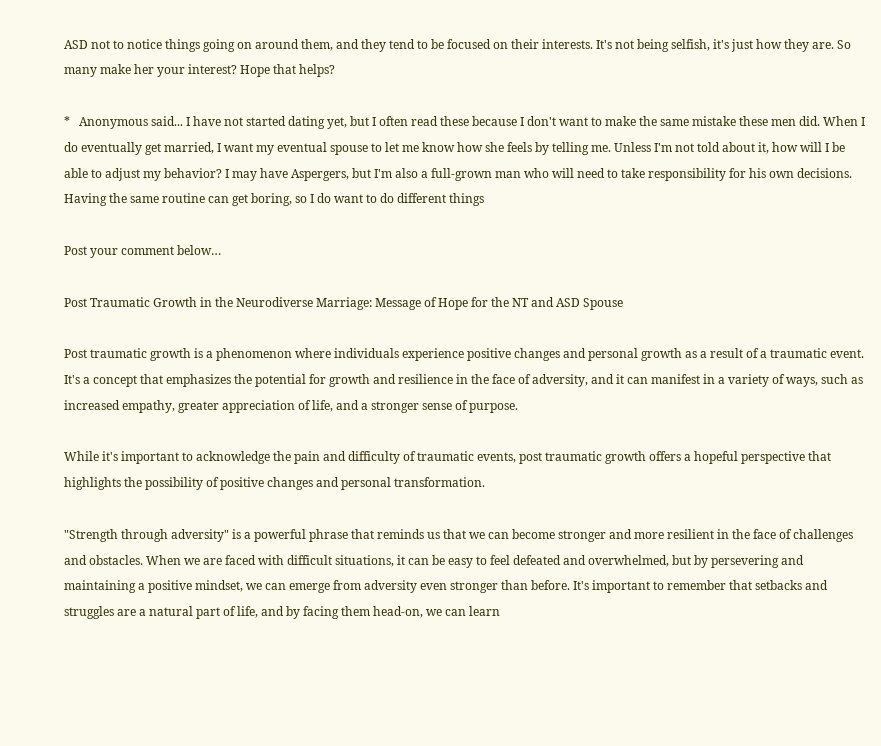ASD not to notice things going on around them, and they tend to be focused on their interests. It's not being selfish, it's just how they are. So many make her your interest? Hope that helps?

*   Anonymous said... I have not started dating yet, but I often read these because I don't want to make the same mistake these men did. When I do eventually get married, I want my eventual spouse to let me know how she feels by telling me. Unless I'm not told about it, how will I be able to adjust my behavior? I may have Aspergers, but I'm also a full-grown man who will need to take responsibility for his own decisions. Having the same routine can get boring, so I do want to do different things

Post your comment below…

Post Traumatic Growth in the Neurodiverse Marriage: Message of Hope for the NT and ASD Spouse

Post traumatic growth is a phenomenon where individuals experience positive changes and personal growth as a result of a traumatic event. It's a concept that emphasizes the potential for growth and resilience in the face of adversity, and it can manifest in a variety of ways, such as increased empathy, greater appreciation of life, and a stronger sense of purpose.

While it's important to acknowledge the pain and difficulty of traumatic events, post traumatic growth offers a hopeful perspective that highlights the possibility of positive changes and personal transformation.

"Strength through adversity" is a powerful phrase that reminds us that we can become stronger and more resilient in the face of challenges and obstacles. When we are faced with difficult situations, it can be easy to feel defeated and overwhelmed, but by persevering and maintaining a positive mindset, we can emerge from adversity even stronger than before. It's important to remember that setbacks and struggles are a natural part of life, and by facing them head-on, we can learn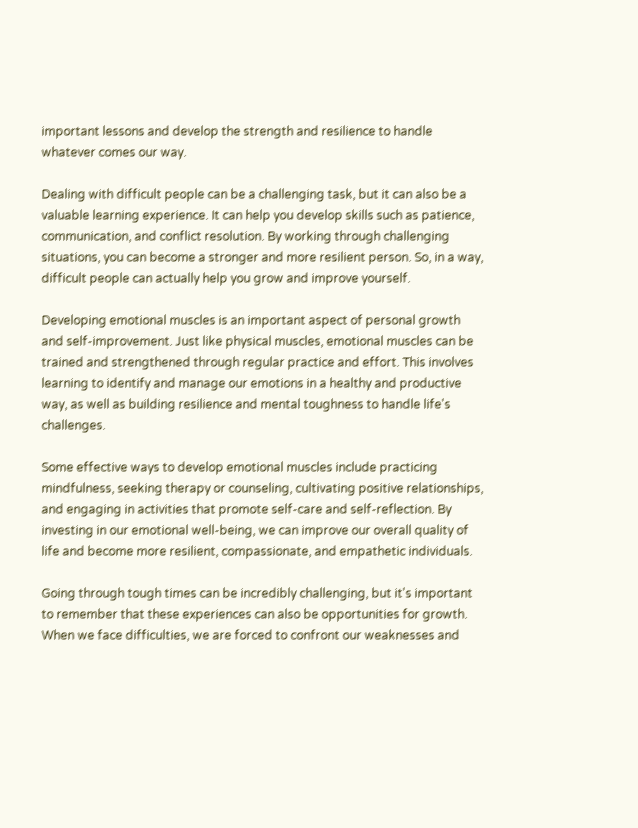important lessons and develop the strength and resilience to handle whatever comes our way.

Dealing with difficult people can be a challenging task, but it can also be a valuable learning experience. It can help you develop skills such as patience, communication, and conflict resolution. By working through challenging situations, you can become a stronger and more resilient person. So, in a way, difficult people can actually help you grow and improve yourself.

Developing emotional muscles is an important aspect of personal growth and self-improvement. Just like physical muscles, emotional muscles can be trained and strengthened through regular practice and effort. This involves learning to identify and manage our emotions in a healthy and productive way, as well as building resilience and mental toughness to handle life's challenges.

Some effective ways to develop emotional muscles include practicing mindfulness, seeking therapy or counseling, cultivating positive relationships, and engaging in activities that promote self-care and self-reflection. By investing in our emotional well-being, we can improve our overall quality of life and become more resilient, compassionate, and empathetic individuals.

Going through tough times can be incredibly challenging, but it's important to remember that these experiences can also be opportunities for growth. When we face difficulties, we are forced to confront our weaknesses and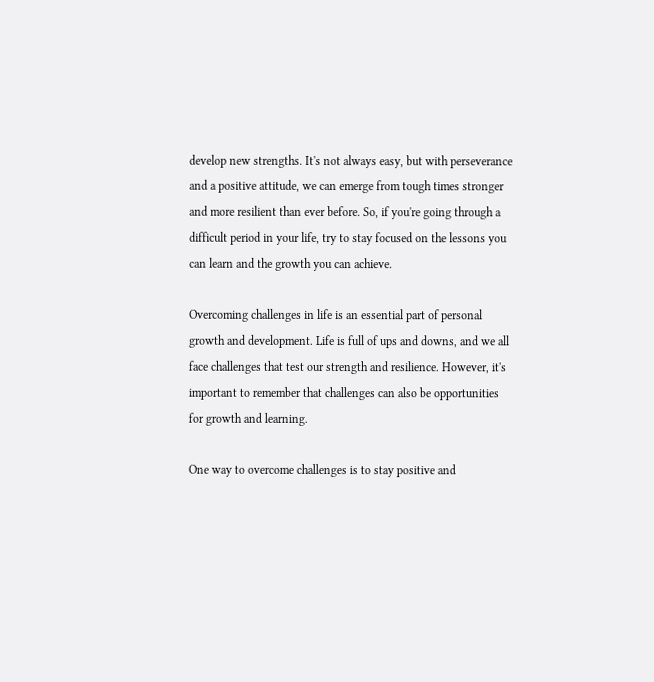develop new strengths. It's not always easy, but with perseverance and a positive attitude, we can emerge from tough times stronger and more resilient than ever before. So, if you're going through a difficult period in your life, try to stay focused on the lessons you can learn and the growth you can achieve.

Overcoming challenges in life is an essential part of personal growth and development. Life is full of ups and downs, and we all face challenges that test our strength and resilience. However, it's important to remember that challenges can also be opportunities for growth and learning.

One way to overcome challenges is to stay positive and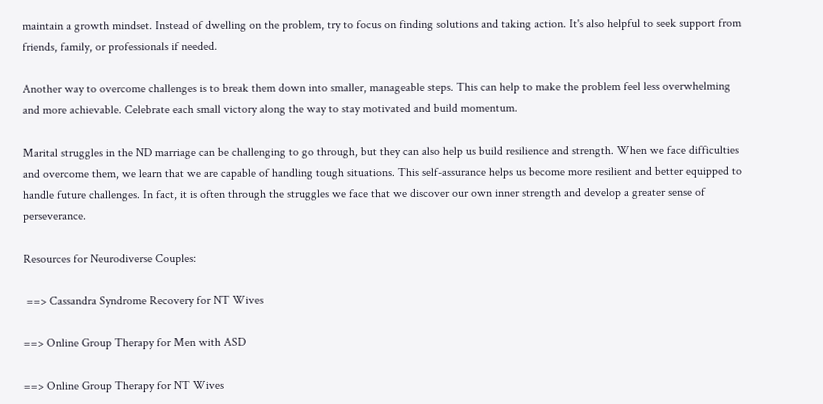maintain a growth mindset. Instead of dwelling on the problem, try to focus on finding solutions and taking action. It's also helpful to seek support from friends, family, or professionals if needed.

Another way to overcome challenges is to break them down into smaller, manageable steps. This can help to make the problem feel less overwhelming and more achievable. Celebrate each small victory along the way to stay motivated and build momentum.

Marital struggles in the ND marriage can be challenging to go through, but they can also help us build resilience and strength. When we face difficulties and overcome them, we learn that we are capable of handling tough situations. This self-assurance helps us become more resilient and better equipped to handle future challenges. In fact, it is often through the struggles we face that we discover our own inner strength and develop a greater sense of perseverance.

Resources for Neurodiverse Couples:

 ==> Cassandra Syndrome Recovery for NT Wives

==> Online Group Therapy for Men with ASD

==> Online Group Therapy for NT Wives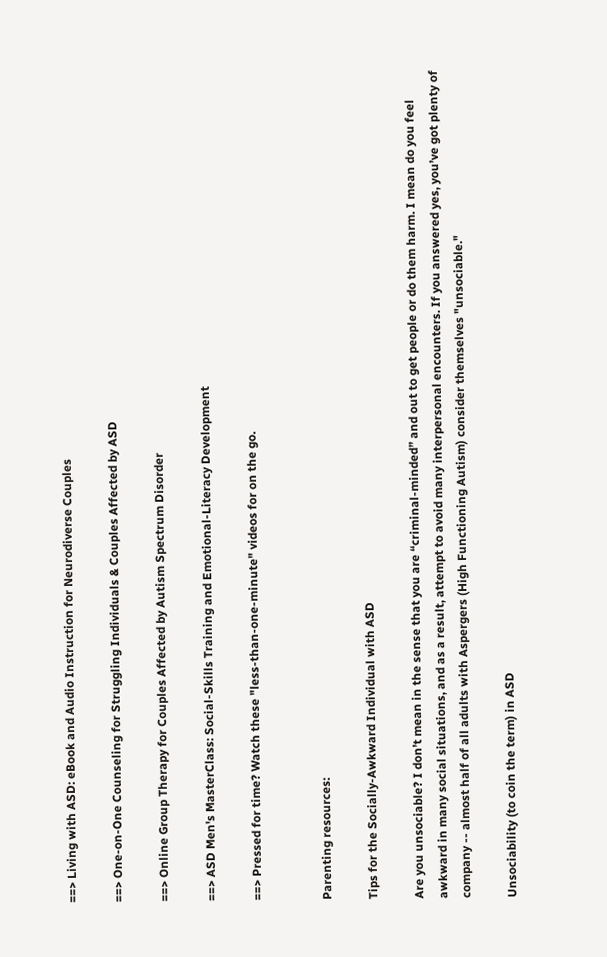==> Living with ASD: eBook and Audio Instruction for Neurodiverse Couples

==> One-on-One Counseling for Struggling Individuals & Couples Affected by ASD

==> Online Group Therapy for Couples Affected by Autism Spectrum Disorder

==> ASD Men's MasterClass: Social-Skills Training and Emotional-Literacy Development

==> Pressed for time? Watch these "less-than-one-minute" videos for on the go.


Parenting resources:

Tips for the Socially-Awkward Individual with ASD

Are you unsociable? I don’t mean in the sense that you are “criminal-minded” and out to get people or do them harm. I mean do you feel awkward in many social situations, and as a result, attempt to avoid many interpersonal encounters. If you answered yes, you’ve got plenty of company -- almost half of all adults with Aspergers (High Functioning Autism) consider themselves "unsociable."

Unsociability (to coin the term) in ASD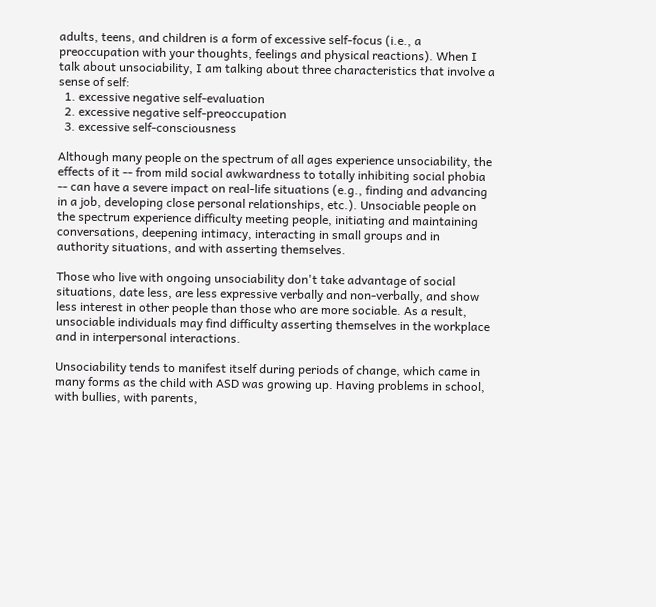adults, teens, and children is a form of excessive self-focus (i.e., a preoccupation with your thoughts, feelings and physical reactions). When I talk about unsociability, I am talking about three characteristics that involve a sense of self:
  1. excessive negative self-evaluation
  2. excessive negative self-preoccupation
  3. excessive self-consciousness

Although many people on the spectrum of all ages experience unsociability, the effects of it -- from mild social awkwardness to totally inhibiting social phobia -- can have a severe impact on real-life situations (e.g., finding and advancing in a job, developing close personal relationships, etc.). Unsociable people on the spectrum experience difficulty meeting people, initiating and maintaining conversations, deepening intimacy, interacting in small groups and in authority situations, and with asserting themselves.

Those who live with ongoing unsociability don't take advantage of social situations, date less, are less expressive verbally and non-verbally, and show less interest in other people than those who are more sociable. As a result, unsociable individuals may find difficulty asserting themselves in the workplace and in interpersonal interactions.

Unsociability tends to manifest itself during periods of change, which came in many forms as the child with ASD was growing up. Having problems in school, with bullies, with parents,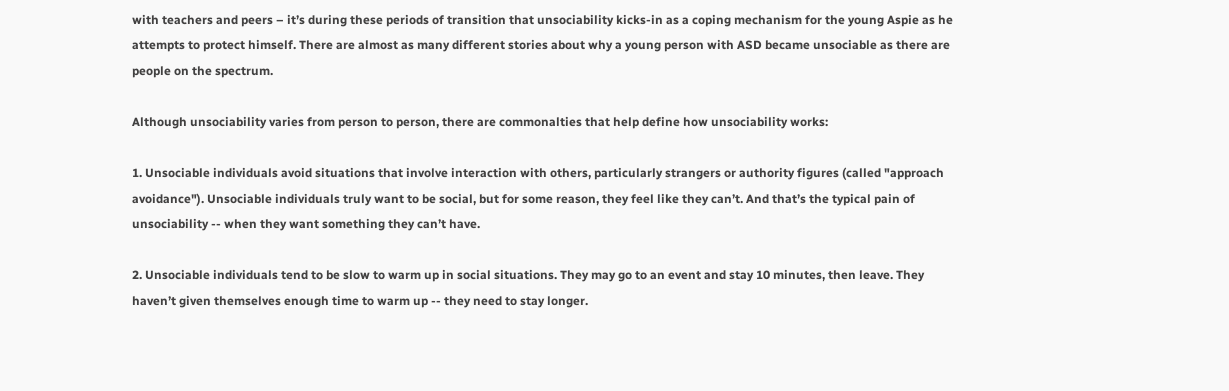with teachers and peers – it’s during these periods of transition that unsociability kicks-in as a coping mechanism for the young Aspie as he attempts to protect himself. There are almost as many different stories about why a young person with ASD became unsociable as there are people on the spectrum.

Although unsociability varies from person to person, there are commonalties that help define how unsociability works:

1. Unsociable individuals avoid situations that involve interaction with others, particularly strangers or authority figures (called "approach avoidance"). Unsociable individuals truly want to be social, but for some reason, they feel like they can’t. And that’s the typical pain of unsociability -- when they want something they can’t have.

2. Unsociable individuals tend to be slow to warm up in social situations. They may go to an event and stay 10 minutes, then leave. They haven’t given themselves enough time to warm up -- they need to stay longer.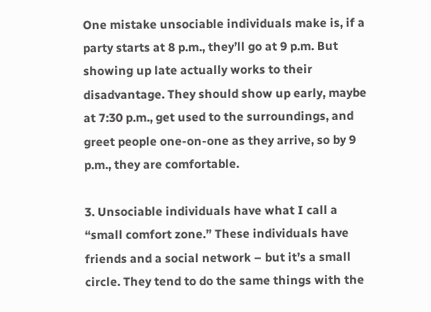One mistake unsociable individuals make is, if a party starts at 8 p.m., they’ll go at 9 p.m. But showing up late actually works to their disadvantage. They should show up early, maybe at 7:30 p.m., get used to the surroundings, and greet people one-on-one as they arrive, so by 9 p.m., they are comfortable.

3. Unsociable individuals have what I call a “small comfort zone.” These individuals have friends and a social network – but it’s a small circle. They tend to do the same things with the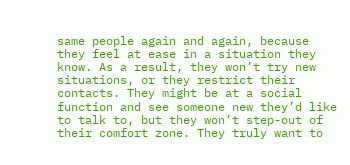same people again and again, because they feel at ease in a situation they know. As a result, they won’t try new situations, or they restrict their contacts. They might be at a social function and see someone new they’d like to talk to, but they won’t step-out of their comfort zone. They truly want to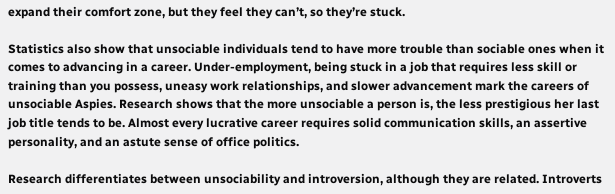expand their comfort zone, but they feel they can’t, so they’re stuck.

Statistics also show that unsociable individuals tend to have more trouble than sociable ones when it comes to advancing in a career. Under-employment, being stuck in a job that requires less skill or training than you possess, uneasy work relationships, and slower advancement mark the careers of unsociable Aspies. Research shows that the more unsociable a person is, the less prestigious her last job title tends to be. Almost every lucrative career requires solid communication skills, an assertive personality, and an astute sense of office politics.

Research differentiates between unsociability and introversion, although they are related. Introverts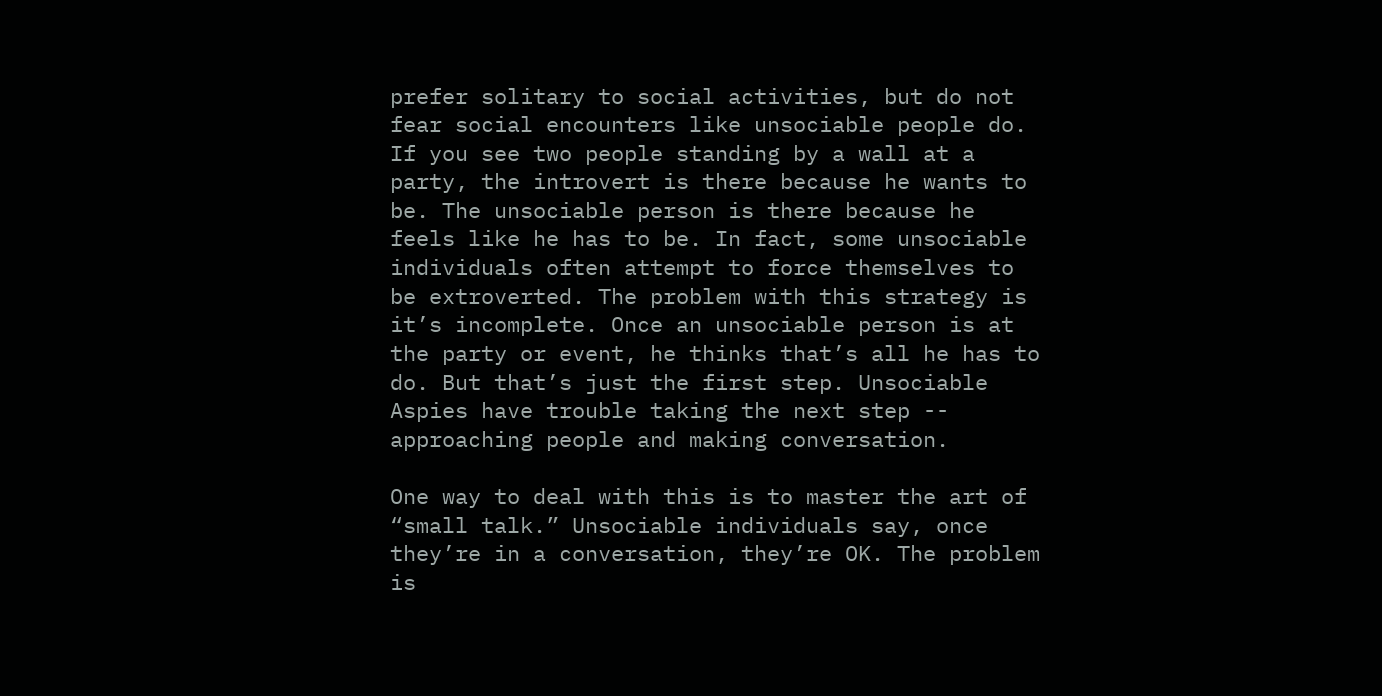prefer solitary to social activities, but do not fear social encounters like unsociable people do. If you see two people standing by a wall at a party, the introvert is there because he wants to be. The unsociable person is there because he feels like he has to be. In fact, some unsociable individuals often attempt to force themselves to be extroverted. The problem with this strategy is it’s incomplete. Once an unsociable person is at the party or event, he thinks that’s all he has to do. But that’s just the first step. Unsociable Aspies have trouble taking the next step -- approaching people and making conversation.

One way to deal with this is to master the art of “small talk.” Unsociable individuals say, once they’re in a conversation, they’re OK. The problem is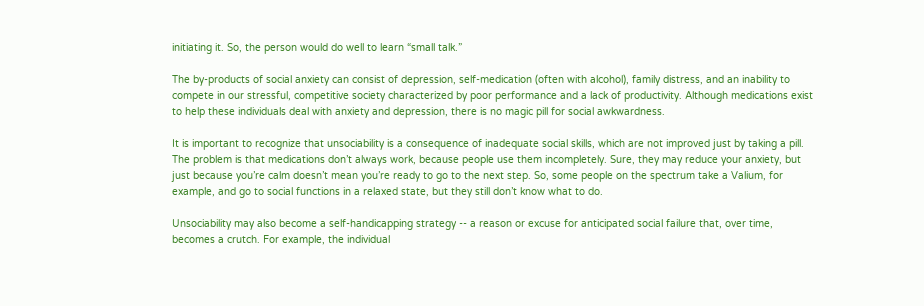initiating it. So, the person would do well to learn “small talk.”

The by-products of social anxiety can consist of depression, self-medication (often with alcohol), family distress, and an inability to compete in our stressful, competitive society characterized by poor performance and a lack of productivity. Although medications exist to help these individuals deal with anxiety and depression, there is no magic pill for social awkwardness.

It is important to recognize that unsociability is a consequence of inadequate social skills, which are not improved just by taking a pill. The problem is that medications don’t always work, because people use them incompletely. Sure, they may reduce your anxiety, but just because you’re calm doesn’t mean you’re ready to go to the next step. So, some people on the spectrum take a Valium, for example, and go to social functions in a relaxed state, but they still don’t know what to do.

Unsociability may also become a self-handicapping strategy -- a reason or excuse for anticipated social failure that, over time, becomes a crutch. For example, the individual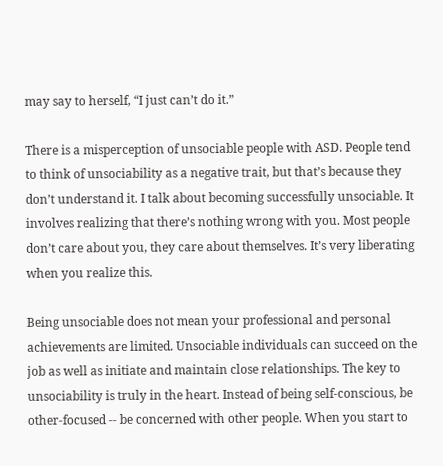may say to herself, “I just can’t do it.”

There is a misperception of unsociable people with ASD. People tend to think of unsociability as a negative trait, but that’s because they don’t understand it. I talk about becoming successfully unsociable. It involves realizing that there’s nothing wrong with you. Most people don’t care about you, they care about themselves. It’s very liberating when you realize this.

Being unsociable does not mean your professional and personal achievements are limited. Unsociable individuals can succeed on the job as well as initiate and maintain close relationships. The key to unsociability is truly in the heart. Instead of being self-conscious, be other-focused -- be concerned with other people. When you start to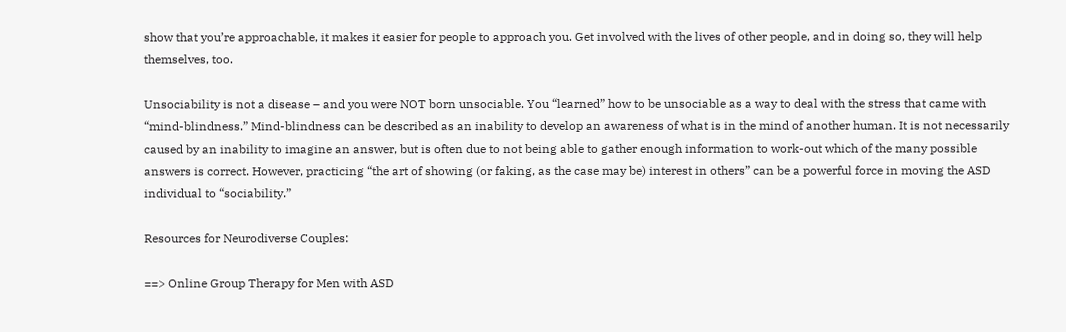show that you’re approachable, it makes it easier for people to approach you. Get involved with the lives of other people, and in doing so, they will help themselves, too.

Unsociability is not a disease – and you were NOT born unsociable. You “learned” how to be unsociable as a way to deal with the stress that came with “mind-blindness.” Mind-blindness can be described as an inability to develop an awareness of what is in the mind of another human. It is not necessarily caused by an inability to imagine an answer, but is often due to not being able to gather enough information to work-out which of the many possible answers is correct. However, practicing “the art of showing (or faking, as the case may be) interest in others” can be a powerful force in moving the ASD individual to “sociability.”

Resources for Neurodiverse Couples:

==> Online Group Therapy for Men with ASD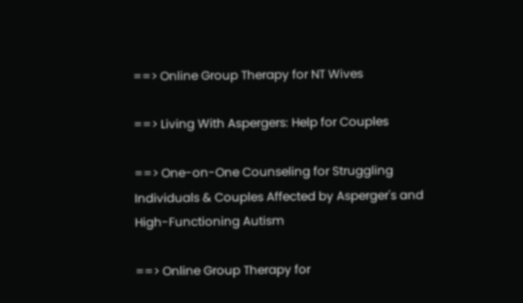==> Online Group Therapy for NT Wives

==> Living With Aspergers: Help for Couples

==> One-on-One Counseling for Struggling Individuals & Couples Affected by Asperger's and High-Functioning Autism

==> Online Group Therapy for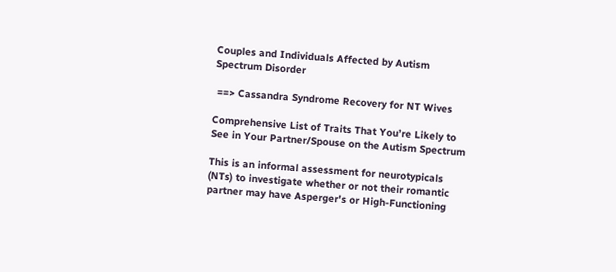Couples and Individuals Affected by Autism Spectrum Disorder

 ==> Cassandra Syndrome Recovery for NT Wives

Comprehensive List of Traits That You’re Likely to See in Your Partner/Spouse on the Autism Spectrum

This is an informal assessment for neurotypicals (NTs) to investigate whether or not their romantic partner may have Asperger's or High-Functioning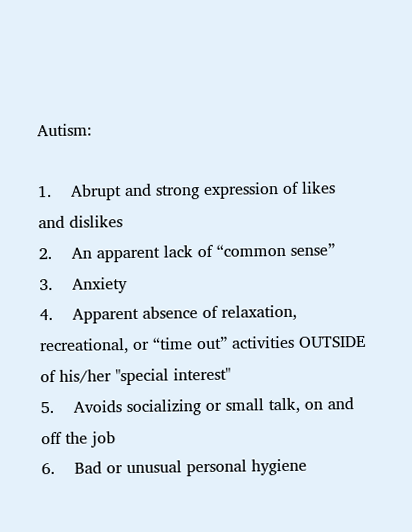Autism:

1.    Abrupt and strong expression of likes and dislikes
2.    An apparent lack of “common sense”
3.    Anxiety
4.    Apparent absence of relaxation, recreational, or “time out” activities OUTSIDE of his/her "special interest"
5.    Avoids socializing or small talk, on and off the job
6.    Bad or unusual personal hygiene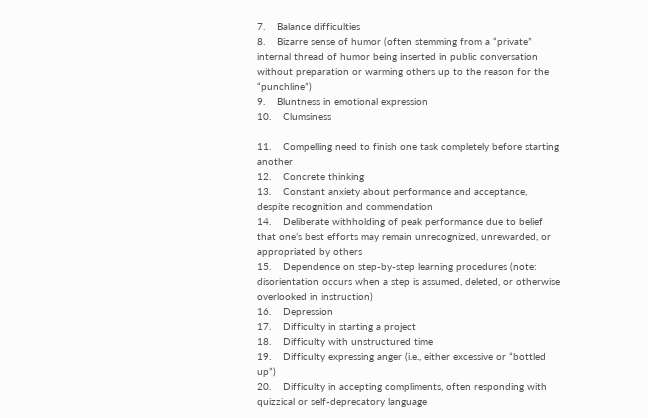7.    Balance difficulties
8.    Bizarre sense of humor (often stemming from a “private” internal thread of humor being inserted in public conversation without preparation or warming others up to the reason for the “punchline”)
9.    Bluntness in emotional expression
10.    Clumsiness

11.    Compelling need to finish one task completely before starting another
12.    Concrete thinking
13.    Constant anxiety about performance and acceptance, despite recognition and commendation
14.    Deliberate withholding of peak performance due to belief that one’s best efforts may remain unrecognized, unrewarded, or appropriated by others
15.    Dependence on step-by-step learning procedures (note: disorientation occurs when a step is assumed, deleted, or otherwise overlooked in instruction)
16.    Depression
17.    Difficulty in starting a project
18.    Difficulty with unstructured time
19.    Difficulty expressing anger (i.e., either excessive or “bottled up”)
20.    Difficulty in accepting compliments, often responding with quizzical or self-deprecatory language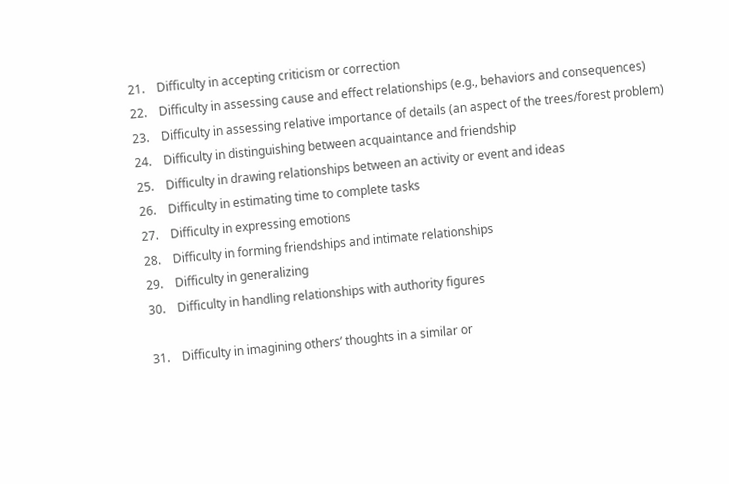21.    Difficulty in accepting criticism or correction
22.    Difficulty in assessing cause and effect relationships (e.g., behaviors and consequences)
23.    Difficulty in assessing relative importance of details (an aspect of the trees/forest problem)
24.    Difficulty in distinguishing between acquaintance and friendship
25.    Difficulty in drawing relationships between an activity or event and ideas
26.    Difficulty in estimating time to complete tasks
27.    Difficulty in expressing emotions
28.    Difficulty in forming friendships and intimate relationships
29.    Difficulty in generalizing
30.    Difficulty in handling relationships with authority figures

31.    Difficulty in imagining others’ thoughts in a similar or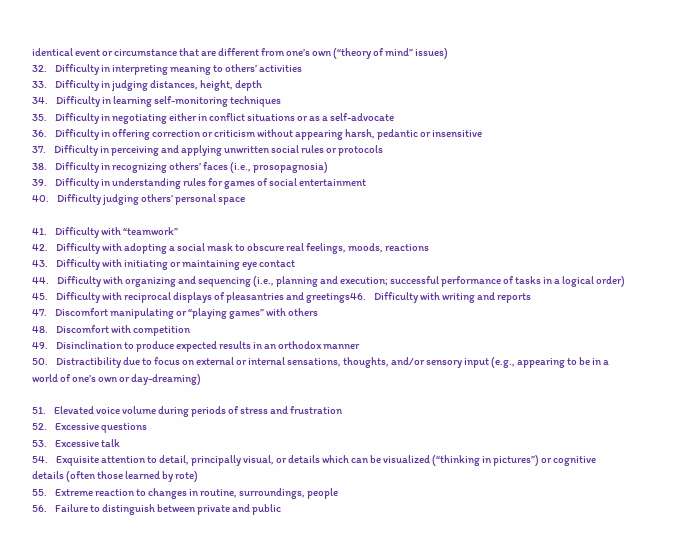identical event or circumstance that are different from one’s own (“theory of mind” issues)
32.    Difficulty in interpreting meaning to others’ activities
33.    Difficulty in judging distances, height, depth
34.    Difficulty in learning self-monitoring techniques
35.    Difficulty in negotiating either in conflict situations or as a self-advocate
36.    Difficulty in offering correction or criticism without appearing harsh, pedantic or insensitive
37.    Difficulty in perceiving and applying unwritten social rules or protocols
38.    Difficulty in recognizing others’ faces (i.e., prosopagnosia)
39.    Difficulty in understanding rules for games of social entertainment
40.    Difficulty judging others’ personal space

41.    Difficulty with “teamwork”
42.    Difficulty with adopting a social mask to obscure real feelings, moods, reactions
43.    Difficulty with initiating or maintaining eye contact
44.    Difficulty with organizing and sequencing (i.e., planning and execution; successful performance of tasks in a logical order)
45.    Difficulty with reciprocal displays of pleasantries and greetings46.    Difficulty with writing and reports
47.    Discomfort manipulating or “playing games” with others
48.    Discomfort with competition
49.    Disinclination to produce expected results in an orthodox manner
50.    Distractibility due to focus on external or internal sensations, thoughts, and/or sensory input (e.g., appearing to be in a world of one’s own or day-dreaming)

51.    Elevated voice volume during periods of stress and frustration
52.    Excessive questions
53.    Excessive talk
54.    Exquisite attention to detail, principally visual, or details which can be visualized (“thinking in pictures”) or cognitive details (often those learned by rote)
55.    Extreme reaction to changes in routine, surroundings, people
56.    Failure to distinguish between private and public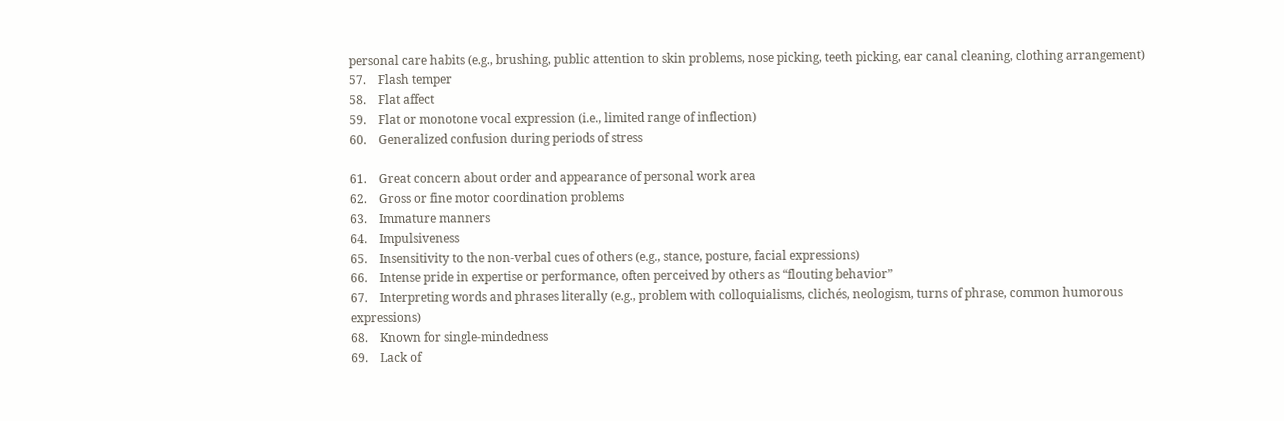personal care habits (e.g., brushing, public attention to skin problems, nose picking, teeth picking, ear canal cleaning, clothing arrangement)
57.    Flash temper
58.    Flat affect
59.    Flat or monotone vocal expression (i.e., limited range of inflection)
60.    Generalized confusion during periods of stress

61.    Great concern about order and appearance of personal work area
62.    Gross or fine motor coordination problems
63.    Immature manners
64.    Impulsiveness
65.    Insensitivity to the non-verbal cues of others (e.g., stance, posture, facial expressions)
66.    Intense pride in expertise or performance, often perceived by others as “flouting behavior”
67.    Interpreting words and phrases literally (e.g., problem with colloquialisms, clichés, neologism, turns of phrase, common humorous expressions)
68.    Known for single-mindedness
69.    Lack of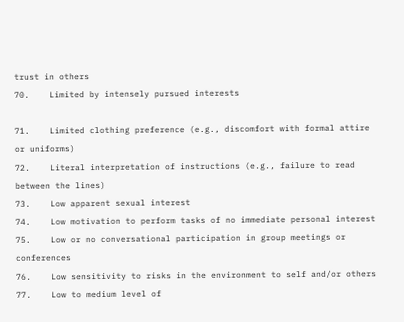trust in others
70.    Limited by intensely pursued interests

71.    Limited clothing preference (e.g., discomfort with formal attire or uniforms)
72.    Literal interpretation of instructions (e.g., failure to read between the lines)
73.    Low apparent sexual interest
74.    Low motivation to perform tasks of no immediate personal interest
75.    Low or no conversational participation in group meetings or conferences
76.    Low sensitivity to risks in the environment to self and/or others
77.    Low to medium level of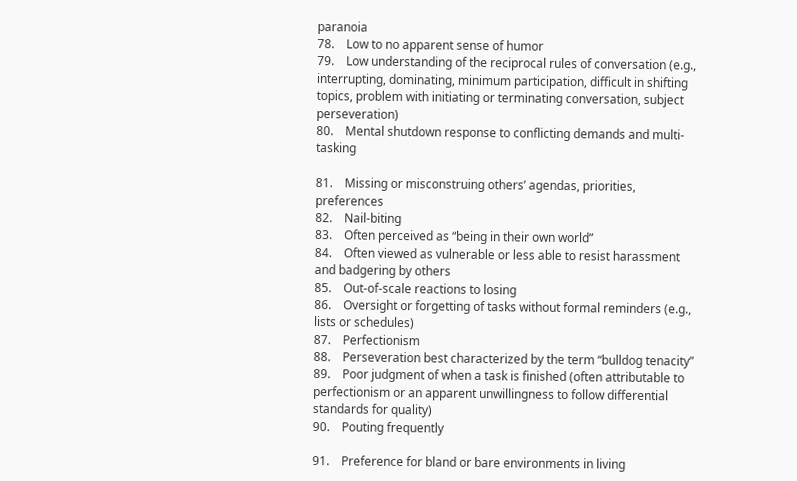paranoia
78.    Low to no apparent sense of humor
79.    Low understanding of the reciprocal rules of conversation (e.g., interrupting, dominating, minimum participation, difficult in shifting topics, problem with initiating or terminating conversation, subject perseveration)
80.    Mental shutdown response to conflicting demands and multi-tasking

81.    Missing or misconstruing others’ agendas, priorities, preferences
82.    Nail-biting
83.    Often perceived as “being in their own world”
84.    Often viewed as vulnerable or less able to resist harassment and badgering by others
85.    Out-of-scale reactions to losing
86.    Oversight or forgetting of tasks without formal reminders (e.g., lists or schedules)
87.    Perfectionism
88.    Perseveration best characterized by the term “bulldog tenacity”
89.    Poor judgment of when a task is finished (often attributable to perfectionism or an apparent unwillingness to follow differential standards for quality)
90.    Pouting frequently

91.    Preference for bland or bare environments in living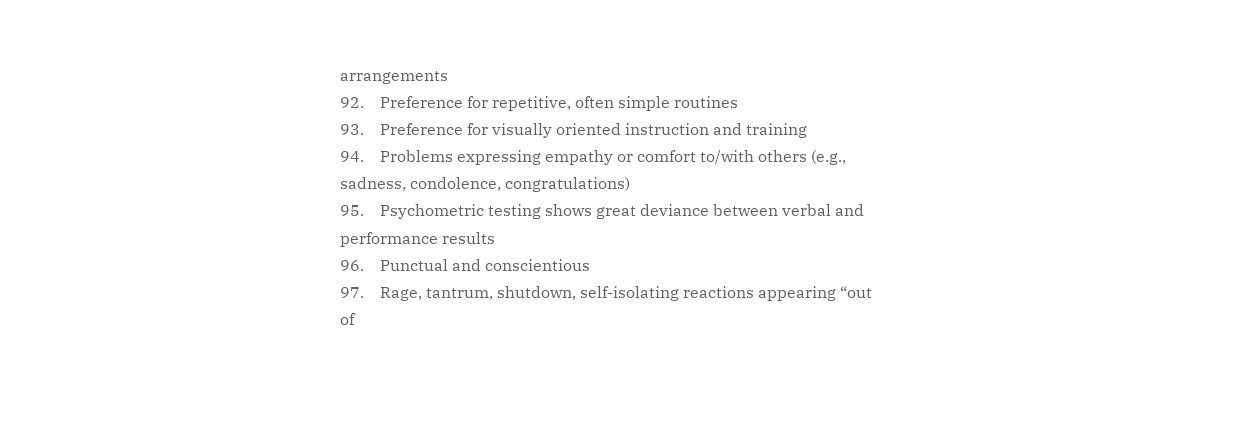arrangements
92.    Preference for repetitive, often simple routines
93.    Preference for visually oriented instruction and training
94.    Problems expressing empathy or comfort to/with others (e.g., sadness, condolence, congratulations)
95.    Psychometric testing shows great deviance between verbal and performance results
96.    Punctual and conscientious
97.    Rage, tantrum, shutdown, self-isolating reactions appearing “out of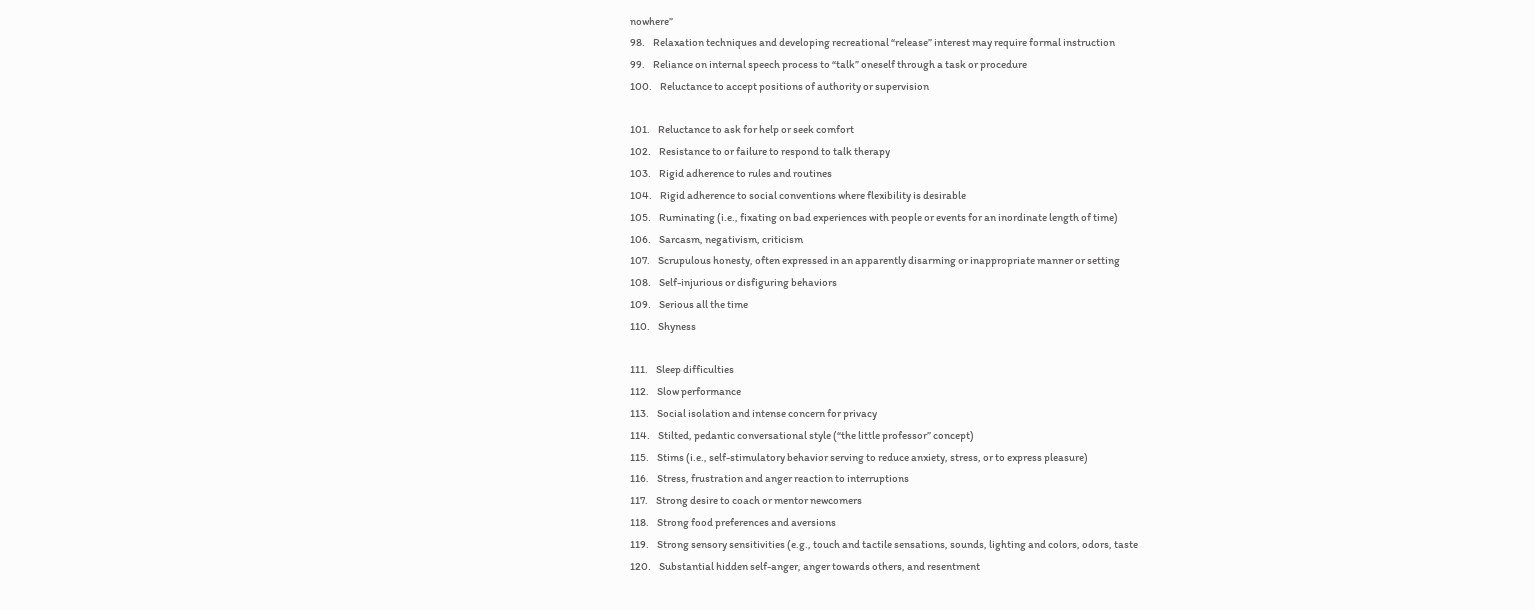nowhere”
98.    Relaxation techniques and developing recreational “release” interest may require formal instruction
99.    Reliance on internal speech process to “talk” oneself through a task or procedure
100.    Reluctance to accept positions of authority or supervision

101.    Reluctance to ask for help or seek comfort
102.    Resistance to or failure to respond to talk therapy
103.    Rigid adherence to rules and routines
104.    Rigid adherence to social conventions where flexibility is desirable
105.    Ruminating (i.e., fixating on bad experiences with people or events for an inordinate length of time)
106.    Sarcasm, negativism, criticism
107.    Scrupulous honesty, often expressed in an apparently disarming or inappropriate manner or setting
108.    Self-injurious or disfiguring behaviors
109.    Serious all the time
110.    Shyness

111.    Sleep difficulties
112.    Slow performance
113.    Social isolation and intense concern for privacy
114.    Stilted, pedantic conversational style (“the little professor” concept)
115.    Stims (i.e., self-stimulatory behavior serving to reduce anxiety, stress, or to express pleasure)
116.    Stress, frustration and anger reaction to interruptions
117.    Strong desire to coach or mentor newcomers
118.    Strong food preferences and aversions
119.    Strong sensory sensitivities (e.g., touch and tactile sensations, sounds, lighting and colors, odors, taste
120.    Substantial hidden self-anger, anger towards others, and resentment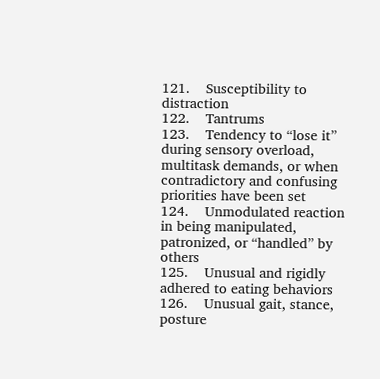121.    Susceptibility to distraction
122.    Tantrums
123.    Tendency to “lose it” during sensory overload, multitask demands, or when contradictory and confusing priorities have been set
124.    Unmodulated reaction in being manipulated, patronized, or “handled” by others
125.    Unusual and rigidly adhered to eating behaviors
126.    Unusual gait, stance, posture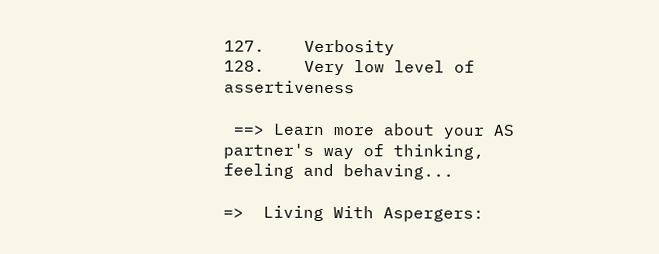127.    Verbosity
128.    Very low level of assertiveness

 ==> Learn more about your AS partner's way of thinking, feeling and behaving...

=>  Living With Aspergers: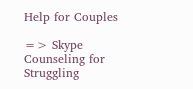Help for Couples

=> Skype Counseling for Struggling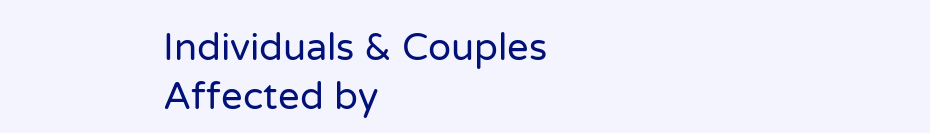Individuals & Couples Affected by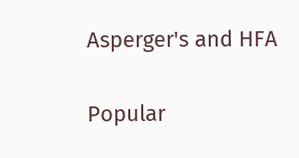Asperger's and HFA

Popular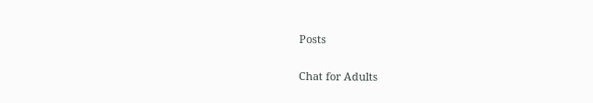Posts

Chat for Adults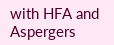with HFA and Aspergers